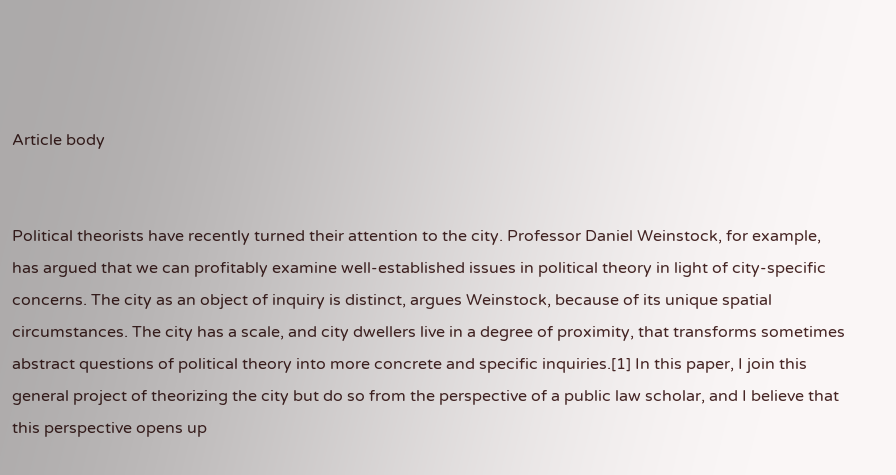Article body


Political theorists have recently turned their attention to the city. Professor Daniel Weinstock, for example, has argued that we can profitably examine well-established issues in political theory in light of city-specific concerns. The city as an object of inquiry is distinct, argues Weinstock, because of its unique spatial circumstances. The city has a scale, and city dwellers live in a degree of proximity, that transforms sometimes abstract questions of political theory into more concrete and specific inquiries.[1] In this paper, I join this general project of theorizing the city but do so from the perspective of a public law scholar, and I believe that this perspective opens up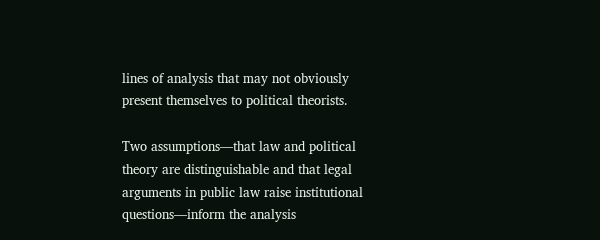lines of analysis that may not obviously present themselves to political theorists.

Two assumptions—that law and political theory are distinguishable and that legal arguments in public law raise institutional questions—inform the analysis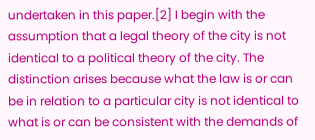undertaken in this paper.[2] I begin with the assumption that a legal theory of the city is not identical to a political theory of the city. The distinction arises because what the law is or can be in relation to a particular city is not identical to what is or can be consistent with the demands of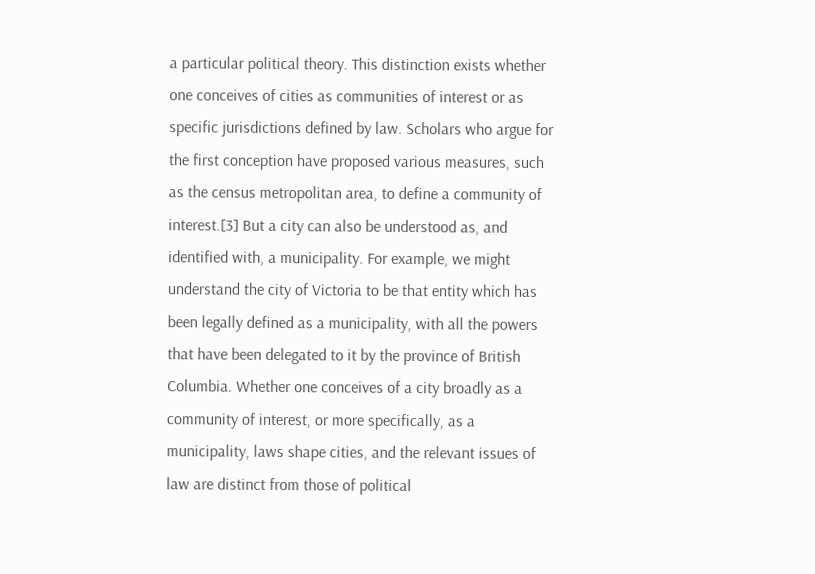a particular political theory. This distinction exists whether one conceives of cities as communities of interest or as specific jurisdictions defined by law. Scholars who argue for the first conception have proposed various measures, such as the census metropolitan area, to define a community of interest.[3] But a city can also be understood as, and identified with, a municipality. For example, we might understand the city of Victoria to be that entity which has been legally defined as a municipality, with all the powers that have been delegated to it by the province of British Columbia. Whether one conceives of a city broadly as a community of interest, or more specifically, as a municipality, laws shape cities, and the relevant issues of law are distinct from those of political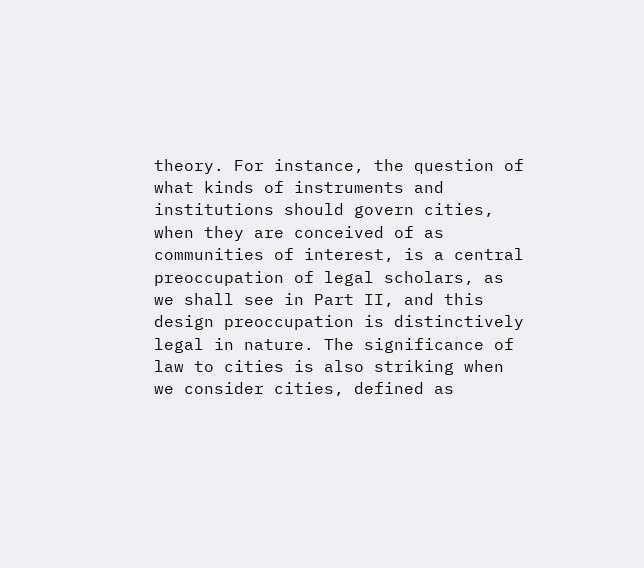theory. For instance, the question of what kinds of instruments and institutions should govern cities, when they are conceived of as communities of interest, is a central preoccupation of legal scholars, as we shall see in Part II, and this design preoccupation is distinctively legal in nature. The significance of law to cities is also striking when we consider cities, defined as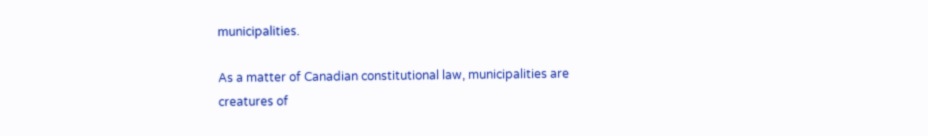municipalities.

As a matter of Canadian constitutional law, municipalities are creatures of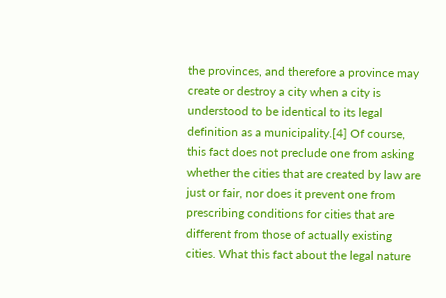the provinces, and therefore a province may create or destroy a city when a city is understood to be identical to its legal definition as a municipality.[4] Of course, this fact does not preclude one from asking whether the cities that are created by law are just or fair, nor does it prevent one from prescribing conditions for cities that are different from those of actually existing cities. What this fact about the legal nature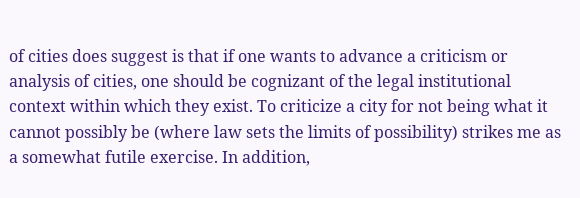of cities does suggest is that if one wants to advance a criticism or analysis of cities, one should be cognizant of the legal institutional context within which they exist. To criticize a city for not being what it cannot possibly be (where law sets the limits of possibility) strikes me as a somewhat futile exercise. In addition,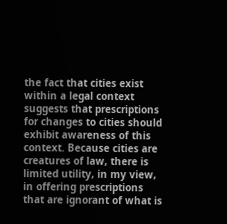the fact that cities exist within a legal context suggests that prescriptions for changes to cities should exhibit awareness of this context. Because cities are creatures of law, there is limited utility, in my view, in offering prescriptions that are ignorant of what is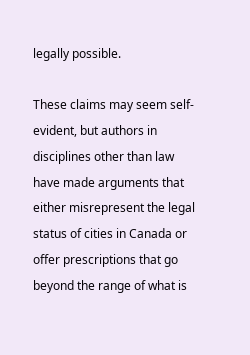legally possible.

These claims may seem self-evident, but authors in disciplines other than law have made arguments that either misrepresent the legal status of cities in Canada or offer prescriptions that go beyond the range of what is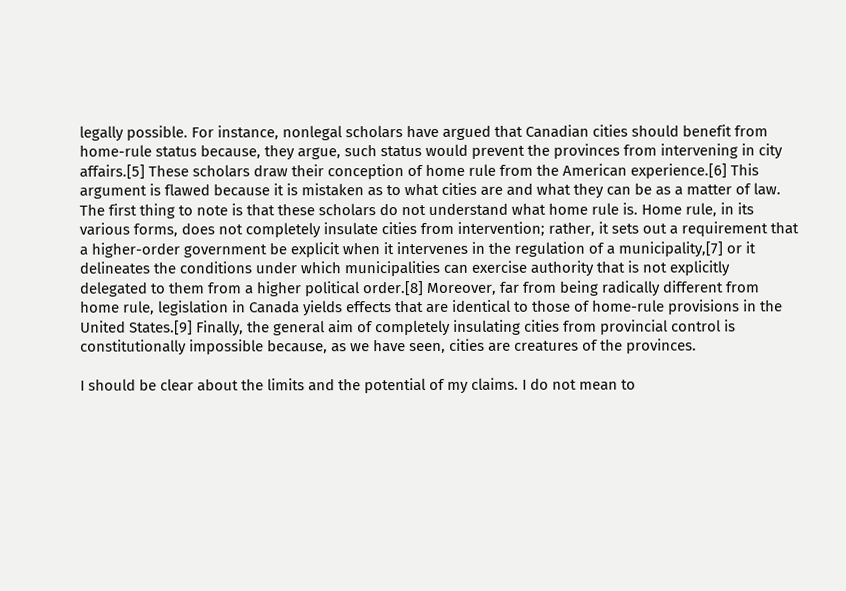legally possible. For instance, nonlegal scholars have argued that Canadian cities should benefit from home-rule status because, they argue, such status would prevent the provinces from intervening in city affairs.[5] These scholars draw their conception of home rule from the American experience.[6] This argument is flawed because it is mistaken as to what cities are and what they can be as a matter of law. The first thing to note is that these scholars do not understand what home rule is. Home rule, in its various forms, does not completely insulate cities from intervention; rather, it sets out a requirement that a higher-order government be explicit when it intervenes in the regulation of a municipality,[7] or it delineates the conditions under which municipalities can exercise authority that is not explicitly delegated to them from a higher political order.[8] Moreover, far from being radically different from home rule, legislation in Canada yields effects that are identical to those of home-rule provisions in the United States.[9] Finally, the general aim of completely insulating cities from provincial control is constitutionally impossible because, as we have seen, cities are creatures of the provinces.

I should be clear about the limits and the potential of my claims. I do not mean to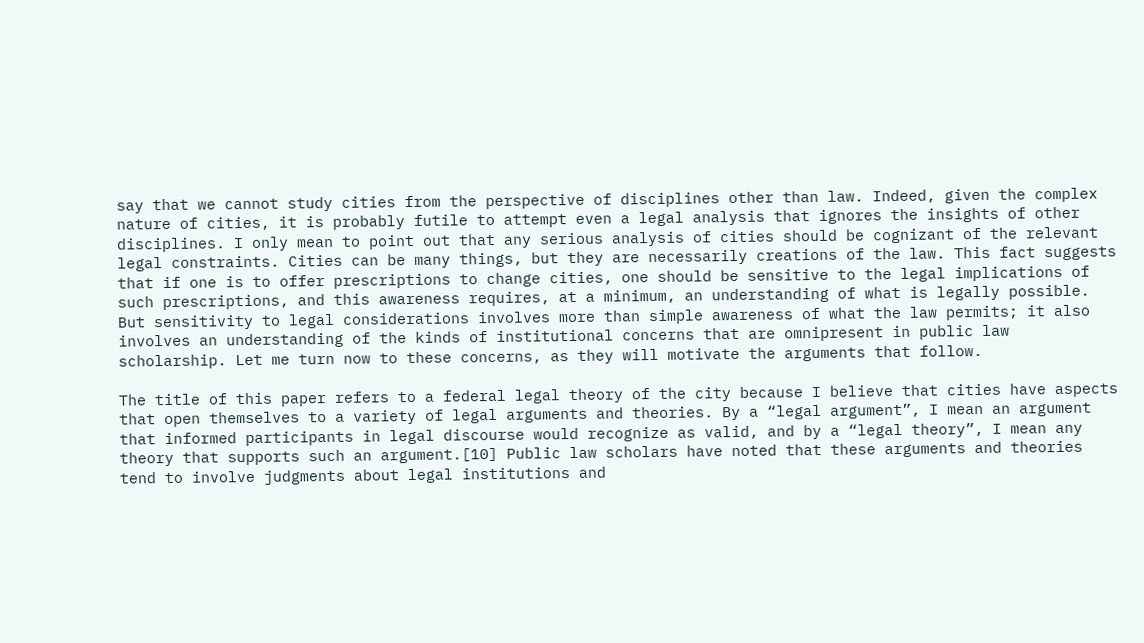say that we cannot study cities from the perspective of disciplines other than law. Indeed, given the complex nature of cities, it is probably futile to attempt even a legal analysis that ignores the insights of other disciplines. I only mean to point out that any serious analysis of cities should be cognizant of the relevant legal constraints. Cities can be many things, but they are necessarily creations of the law. This fact suggests that if one is to offer prescriptions to change cities, one should be sensitive to the legal implications of such prescriptions, and this awareness requires, at a minimum, an understanding of what is legally possible. But sensitivity to legal considerations involves more than simple awareness of what the law permits; it also involves an understanding of the kinds of institutional concerns that are omnipresent in public law scholarship. Let me turn now to these concerns, as they will motivate the arguments that follow.

The title of this paper refers to a federal legal theory of the city because I believe that cities have aspects that open themselves to a variety of legal arguments and theories. By a “legal argument”, I mean an argument that informed participants in legal discourse would recognize as valid, and by a “legal theory”, I mean any theory that supports such an argument.[10] Public law scholars have noted that these arguments and theories tend to involve judgments about legal institutions and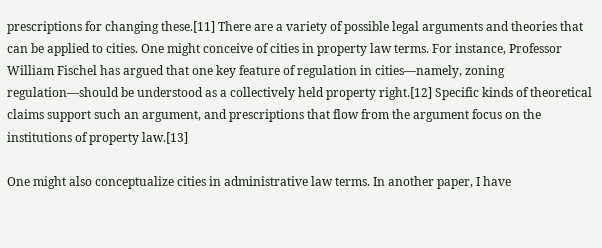prescriptions for changing these.[11] There are a variety of possible legal arguments and theories that can be applied to cities. One might conceive of cities in property law terms. For instance, Professor William Fischel has argued that one key feature of regulation in cities—namely, zoning regulation—should be understood as a collectively held property right.[12] Specific kinds of theoretical claims support such an argument, and prescriptions that flow from the argument focus on the institutions of property law.[13]

One might also conceptualize cities in administrative law terms. In another paper, I have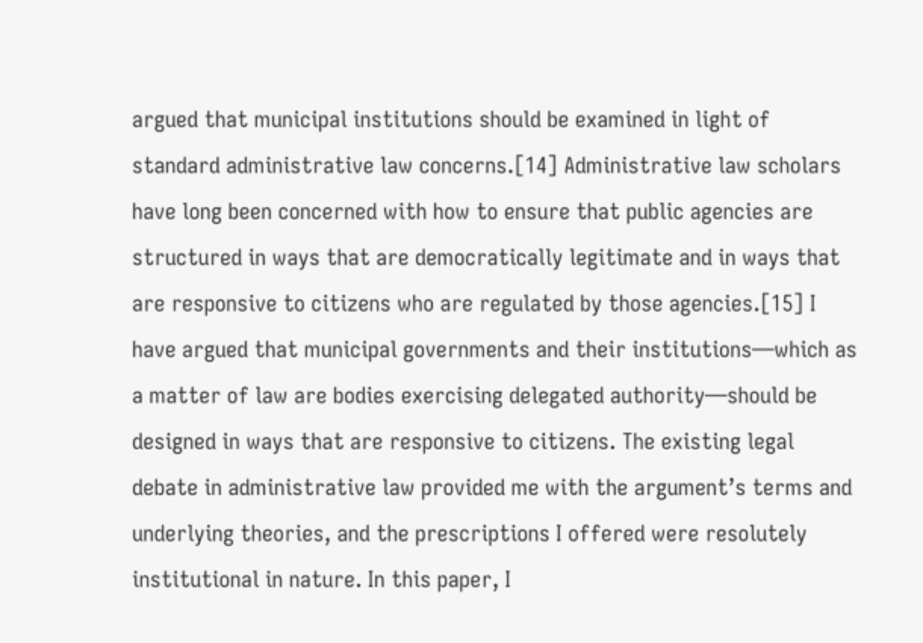argued that municipal institutions should be examined in light of standard administrative law concerns.[14] Administrative law scholars have long been concerned with how to ensure that public agencies are structured in ways that are democratically legitimate and in ways that are responsive to citizens who are regulated by those agencies.[15] I have argued that municipal governments and their institutions—which as a matter of law are bodies exercising delegated authority—should be designed in ways that are responsive to citizens. The existing legal debate in administrative law provided me with the argument’s terms and underlying theories, and the prescriptions I offered were resolutely institutional in nature. In this paper, I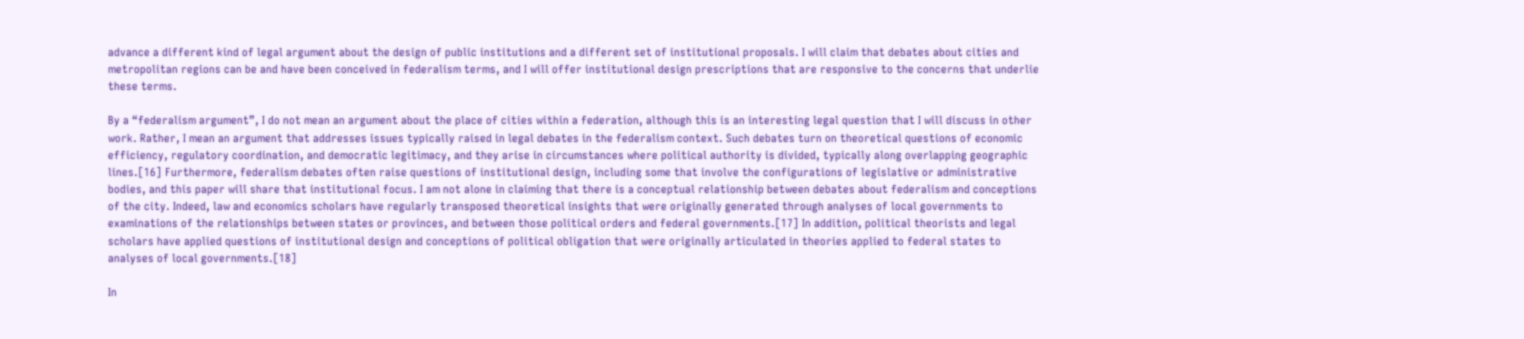advance a different kind of legal argument about the design of public institutions and a different set of institutional proposals. I will claim that debates about cities and metropolitan regions can be and have been conceived in federalism terms, and I will offer institutional design prescriptions that are responsive to the concerns that underlie these terms.

By a “federalism argument”, I do not mean an argument about the place of cities within a federation, although this is an interesting legal question that I will discuss in other work. Rather, I mean an argument that addresses issues typically raised in legal debates in the federalism context. Such debates turn on theoretical questions of economic efficiency, regulatory coordination, and democratic legitimacy, and they arise in circumstances where political authority is divided, typically along overlapping geographic lines.[16] Furthermore, federalism debates often raise questions of institutional design, including some that involve the configurations of legislative or administrative bodies, and this paper will share that institutional focus. I am not alone in claiming that there is a conceptual relationship between debates about federalism and conceptions of the city. Indeed, law and economics scholars have regularly transposed theoretical insights that were originally generated through analyses of local governments to examinations of the relationships between states or provinces, and between those political orders and federal governments.[17] In addition, political theorists and legal scholars have applied questions of institutional design and conceptions of political obligation that were originally articulated in theories applied to federal states to analyses of local governments.[18]

In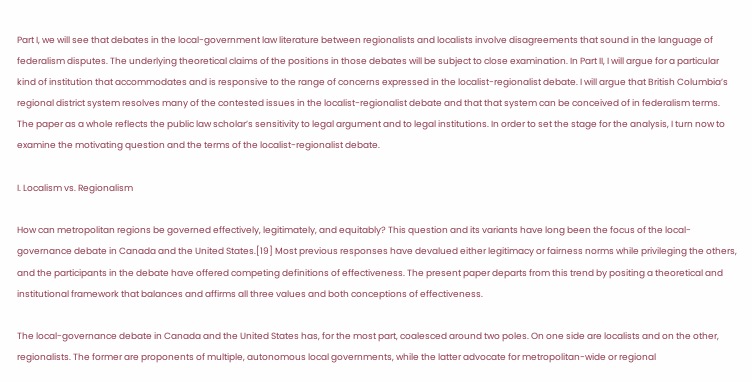Part I, we will see that debates in the local-government law literature between regionalists and localists involve disagreements that sound in the language of federalism disputes. The underlying theoretical claims of the positions in those debates will be subject to close examination. In Part II, I will argue for a particular kind of institution that accommodates and is responsive to the range of concerns expressed in the localist-regionalist debate. I will argue that British Columbia’s regional district system resolves many of the contested issues in the localist-regionalist debate and that that system can be conceived of in federalism terms. The paper as a whole reflects the public law scholar’s sensitivity to legal argument and to legal institutions. In order to set the stage for the analysis, I turn now to examine the motivating question and the terms of the localist-regionalist debate.

I. Localism vs. Regionalism

How can metropolitan regions be governed effectively, legitimately, and equitably? This question and its variants have long been the focus of the local-governance debate in Canada and the United States.[19] Most previous responses have devalued either legitimacy or fairness norms while privileging the others, and the participants in the debate have offered competing definitions of effectiveness. The present paper departs from this trend by positing a theoretical and institutional framework that balances and affirms all three values and both conceptions of effectiveness.

The local-governance debate in Canada and the United States has, for the most part, coalesced around two poles. On one side are localists and on the other, regionalists. The former are proponents of multiple, autonomous local governments, while the latter advocate for metropolitan-wide or regional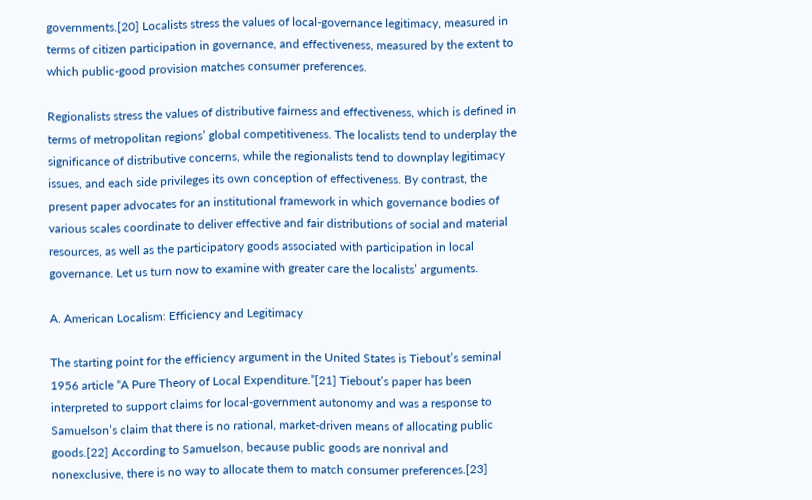governments.[20] Localists stress the values of local-governance legitimacy, measured in terms of citizen participation in governance, and effectiveness, measured by the extent to which public-good provision matches consumer preferences.

Regionalists stress the values of distributive fairness and effectiveness, which is defined in terms of metropolitan regions’ global competitiveness. The localists tend to underplay the significance of distributive concerns, while the regionalists tend to downplay legitimacy issues, and each side privileges its own conception of effectiveness. By contrast, the present paper advocates for an institutional framework in which governance bodies of various scales coordinate to deliver effective and fair distributions of social and material resources, as well as the participatory goods associated with participation in local governance. Let us turn now to examine with greater care the localists’ arguments.

A. American Localism: Efficiency and Legitimacy

The starting point for the efficiency argument in the United States is Tiebout’s seminal 1956 article “A Pure Theory of Local Expenditure.”[21] Tiebout’s paper has been interpreted to support claims for local-government autonomy and was a response to Samuelson’s claim that there is no rational, market-driven means of allocating public goods.[22] According to Samuelson, because public goods are nonrival and nonexclusive, there is no way to allocate them to match consumer preferences.[23]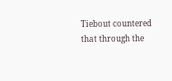Tiebout countered that through the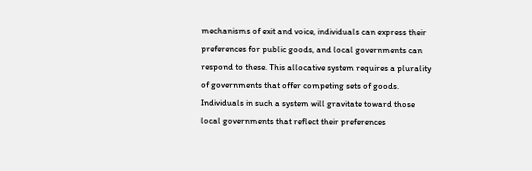mechanisms of exit and voice, individuals can express their preferences for public goods, and local governments can respond to these. This allocative system requires a plurality of governments that offer competing sets of goods. Individuals in such a system will gravitate toward those local governments that reflect their preferences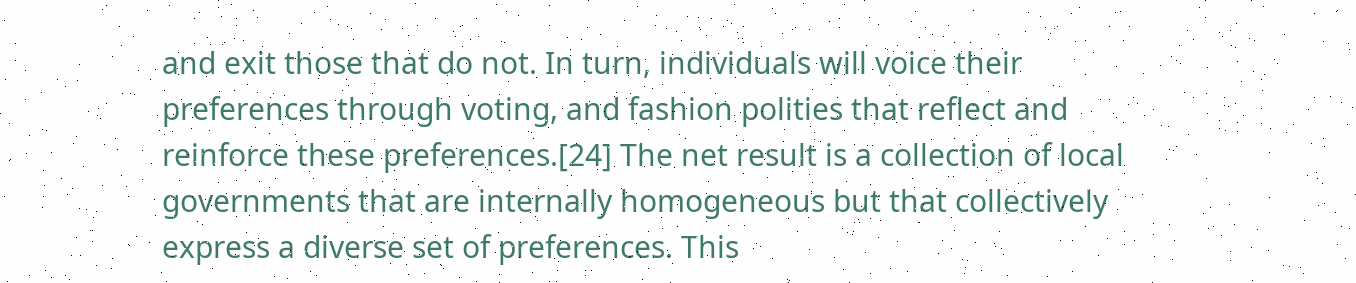and exit those that do not. In turn, individuals will voice their preferences through voting, and fashion polities that reflect and reinforce these preferences.[24] The net result is a collection of local governments that are internally homogeneous but that collectively express a diverse set of preferences. This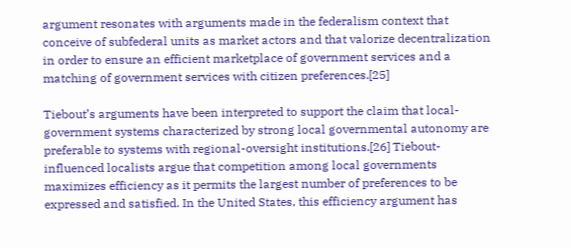argument resonates with arguments made in the federalism context that conceive of subfederal units as market actors and that valorize decentralization in order to ensure an efficient marketplace of government services and a matching of government services with citizen preferences.[25]

Tiebout’s arguments have been interpreted to support the claim that local-government systems characterized by strong local governmental autonomy are preferable to systems with regional-oversight institutions.[26] Tiebout-influenced localists argue that competition among local governments maximizes efficiency as it permits the largest number of preferences to be expressed and satisfied. In the United States, this efficiency argument has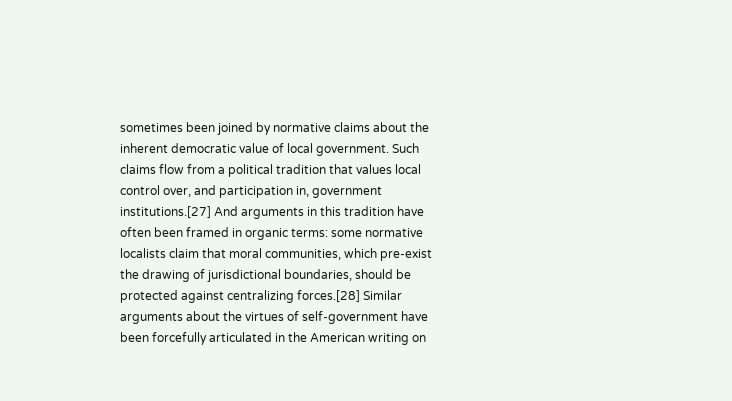sometimes been joined by normative claims about the inherent democratic value of local government. Such claims flow from a political tradition that values local control over, and participation in, government institutions.[27] And arguments in this tradition have often been framed in organic terms: some normative localists claim that moral communities, which pre-exist the drawing of jurisdictional boundaries, should be protected against centralizing forces.[28] Similar arguments about the virtues of self-government have been forcefully articulated in the American writing on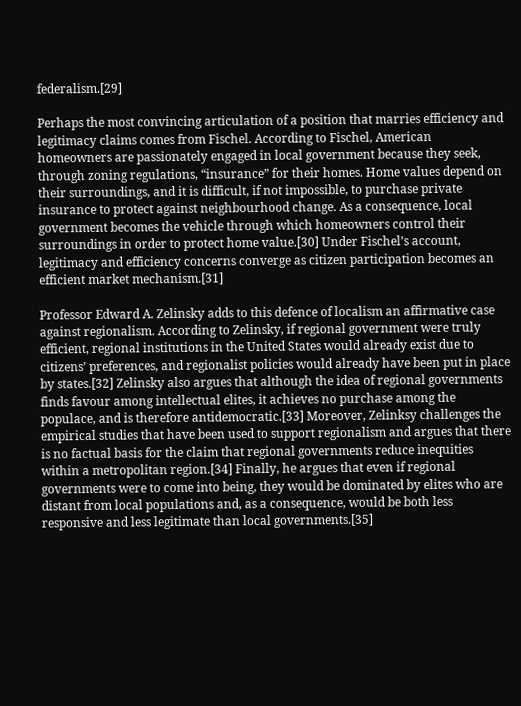federalism.[29]

Perhaps the most convincing articulation of a position that marries efficiency and legitimacy claims comes from Fischel. According to Fischel, American homeowners are passionately engaged in local government because they seek, through zoning regulations, “insurance” for their homes. Home values depend on their surroundings, and it is difficult, if not impossible, to purchase private insurance to protect against neighbourhood change. As a consequence, local government becomes the vehicle through which homeowners control their surroundings in order to protect home value.[30] Under Fischel’s account, legitimacy and efficiency concerns converge as citizen participation becomes an efficient market mechanism.[31]

Professor Edward A. Zelinsky adds to this defence of localism an affirmative case against regionalism. According to Zelinsky, if regional government were truly efficient, regional institutions in the United States would already exist due to citizens’ preferences, and regionalist policies would already have been put in place by states.[32] Zelinsky also argues that although the idea of regional governments finds favour among intellectual elites, it achieves no purchase among the populace, and is therefore antidemocratic.[33] Moreover, Zelinksy challenges the empirical studies that have been used to support regionalism and argues that there is no factual basis for the claim that regional governments reduce inequities within a metropolitan region.[34] Finally, he argues that even if regional governments were to come into being, they would be dominated by elites who are distant from local populations and, as a consequence, would be both less responsive and less legitimate than local governments.[35]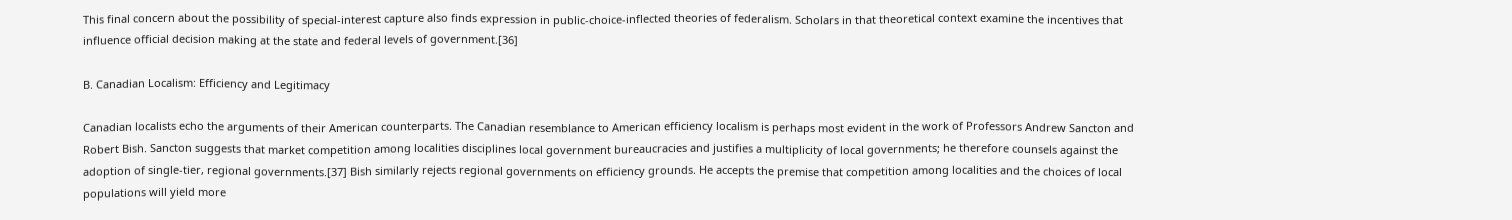This final concern about the possibility of special-interest capture also finds expression in public-choice-inflected theories of federalism. Scholars in that theoretical context examine the incentives that influence official decision making at the state and federal levels of government.[36]

B. Canadian Localism: Efficiency and Legitimacy

Canadian localists echo the arguments of their American counterparts. The Canadian resemblance to American efficiency localism is perhaps most evident in the work of Professors Andrew Sancton and Robert Bish. Sancton suggests that market competition among localities disciplines local government bureaucracies and justifies a multiplicity of local governments; he therefore counsels against the adoption of single-tier, regional governments.[37] Bish similarly rejects regional governments on efficiency grounds. He accepts the premise that competition among localities and the choices of local populations will yield more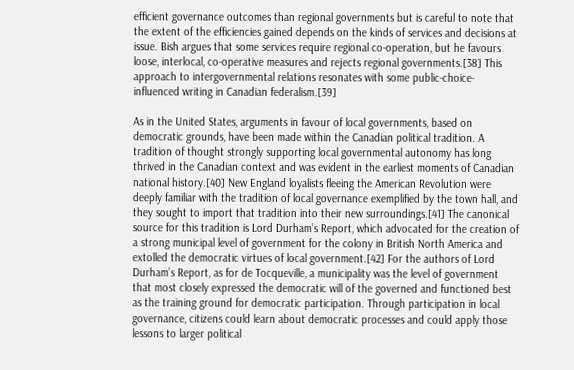efficient governance outcomes than regional governments but is careful to note that the extent of the efficiencies gained depends on the kinds of services and decisions at issue. Bish argues that some services require regional co-operation, but he favours loose, interlocal, co-operative measures and rejects regional governments.[38] This approach to intergovernmental relations resonates with some public-choice-influenced writing in Canadian federalism.[39]

As in the United States, arguments in favour of local governments, based on democratic grounds, have been made within the Canadian political tradition. A tradition of thought strongly supporting local governmental autonomy has long thrived in the Canadian context and was evident in the earliest moments of Canadian national history.[40] New England loyalists fleeing the American Revolution were deeply familiar with the tradition of local governance exemplified by the town hall, and they sought to import that tradition into their new surroundings.[41] The canonical source for this tradition is Lord Durham’s Report, which advocated for the creation of a strong municipal level of government for the colony in British North America and extolled the democratic virtues of local government.[42] For the authors of Lord Durham’s Report, as for de Tocqueville, a municipality was the level of government that most closely expressed the democratic will of the governed and functioned best as the training ground for democratic participation. Through participation in local governance, citizens could learn about democratic processes and could apply those lessons to larger political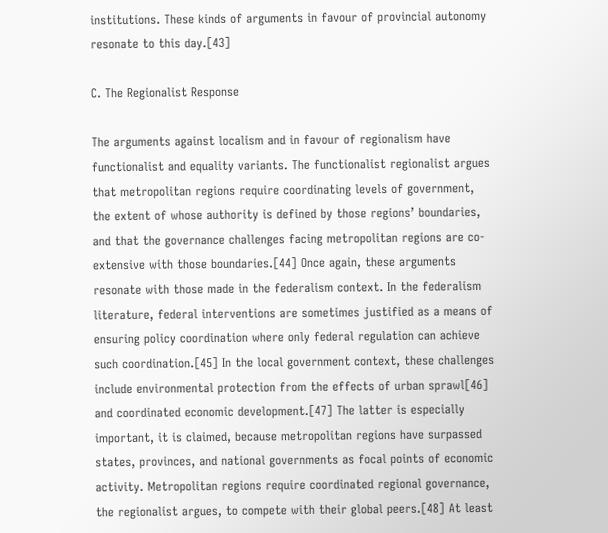institutions. These kinds of arguments in favour of provincial autonomy resonate to this day.[43]

C. The Regionalist Response

The arguments against localism and in favour of regionalism have functionalist and equality variants. The functionalist regionalist argues that metropolitan regions require coordinating levels of government, the extent of whose authority is defined by those regions’ boundaries, and that the governance challenges facing metropolitan regions are co-extensive with those boundaries.[44] Once again, these arguments resonate with those made in the federalism context. In the federalism literature, federal interventions are sometimes justified as a means of ensuring policy coordination where only federal regulation can achieve such coordination.[45] In the local government context, these challenges include environmental protection from the effects of urban sprawl[46] and coordinated economic development.[47] The latter is especially important, it is claimed, because metropolitan regions have surpassed states, provinces, and national governments as focal points of economic activity. Metropolitan regions require coordinated regional governance, the regionalist argues, to compete with their global peers.[48] At least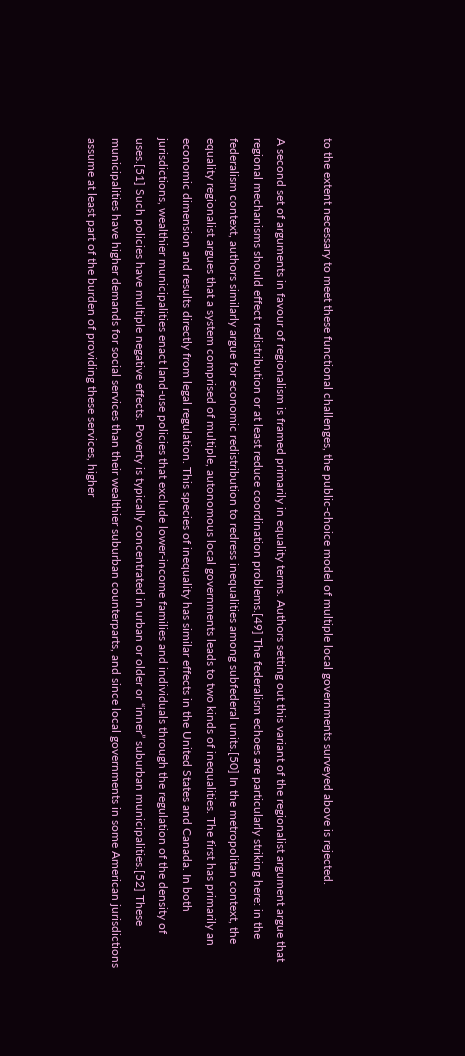to the extent necessary to meet these functional challenges, the public-choice model of multiple local governments surveyed above is rejected.

A second set of arguments in favour of regionalism is framed primarily in equality terms. Authors setting out this variant of the regionalist argument argue that regional mechanisms should effect redistribution or at least reduce coordination problems.[49] The federalism echoes are particularly striking here: in the federalism context, authors similarly argue for economic redistribution to redress inequalities among subfederal units.[50] In the metropolitan context, the equality regionalist argues that a system comprised of multiple, autonomous local governments leads to two kinds of inequalities. The first has primarily an economic dimension and results directly from legal regulation. This species of inequality has similar effects in the United States and Canada. In both jurisdictions, wealthier municipalities enact land-use policies that exclude lower-income families and individuals through the regulation of the density of uses.[51] Such policies have multiple negative effects. Poverty is typically concentrated in urban or older or “inner” suburban municipalities.[52] These municipalities have higher demands for social services than their wealthier suburban counterparts, and since local governments in some American jurisdictions assume at least part of the burden of providing these services, higher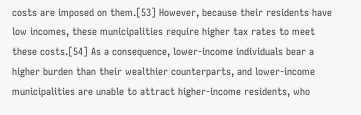costs are imposed on them.[53] However, because their residents have low incomes, these municipalities require higher tax rates to meet these costs.[54] As a consequence, lower-income individuals bear a higher burden than their wealthier counterparts, and lower-income municipalities are unable to attract higher-income residents, who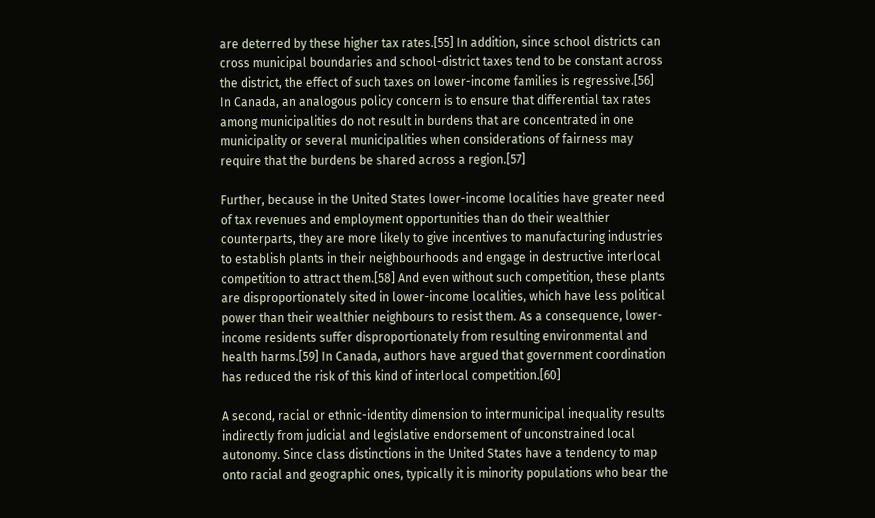are deterred by these higher tax rates.[55] In addition, since school districts can cross municipal boundaries and school-district taxes tend to be constant across the district, the effect of such taxes on lower-income families is regressive.[56] In Canada, an analogous policy concern is to ensure that differential tax rates among municipalities do not result in burdens that are concentrated in one municipality or several municipalities when considerations of fairness may require that the burdens be shared across a region.[57]

Further, because in the United States lower-income localities have greater need of tax revenues and employment opportunities than do their wealthier counterparts, they are more likely to give incentives to manufacturing industries to establish plants in their neighbourhoods and engage in destructive interlocal competition to attract them.[58] And even without such competition, these plants are disproportionately sited in lower-income localities, which have less political power than their wealthier neighbours to resist them. As a consequence, lower-income residents suffer disproportionately from resulting environmental and health harms.[59] In Canada, authors have argued that government coordination has reduced the risk of this kind of interlocal competition.[60]

A second, racial or ethnic-identity dimension to intermunicipal inequality results indirectly from judicial and legislative endorsement of unconstrained local autonomy. Since class distinctions in the United States have a tendency to map onto racial and geographic ones, typically it is minority populations who bear the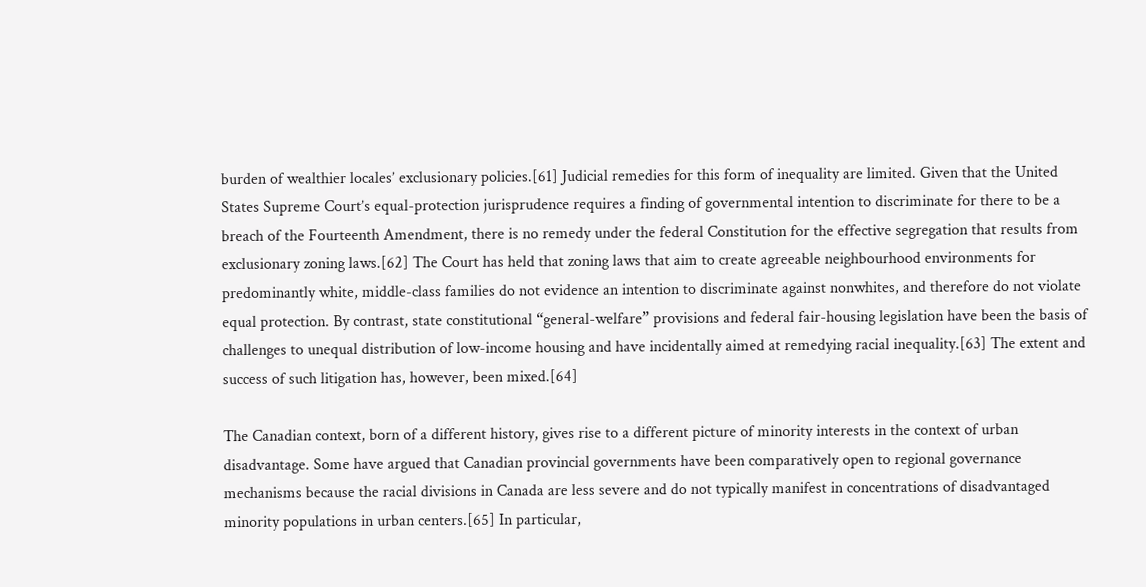burden of wealthier locales’ exclusionary policies.[61] Judicial remedies for this form of inequality are limited. Given that the United States Supreme Court’s equal-protection jurisprudence requires a finding of governmental intention to discriminate for there to be a breach of the Fourteenth Amendment, there is no remedy under the federal Constitution for the effective segregation that results from exclusionary zoning laws.[62] The Court has held that zoning laws that aim to create agreeable neighbourhood environments for predominantly white, middle-class families do not evidence an intention to discriminate against nonwhites, and therefore do not violate equal protection. By contrast, state constitutional “general-welfare” provisions and federal fair-housing legislation have been the basis of challenges to unequal distribution of low-income housing and have incidentally aimed at remedying racial inequality.[63] The extent and success of such litigation has, however, been mixed.[64]

The Canadian context, born of a different history, gives rise to a different picture of minority interests in the context of urban disadvantage. Some have argued that Canadian provincial governments have been comparatively open to regional governance mechanisms because the racial divisions in Canada are less severe and do not typically manifest in concentrations of disadvantaged minority populations in urban centers.[65] In particular,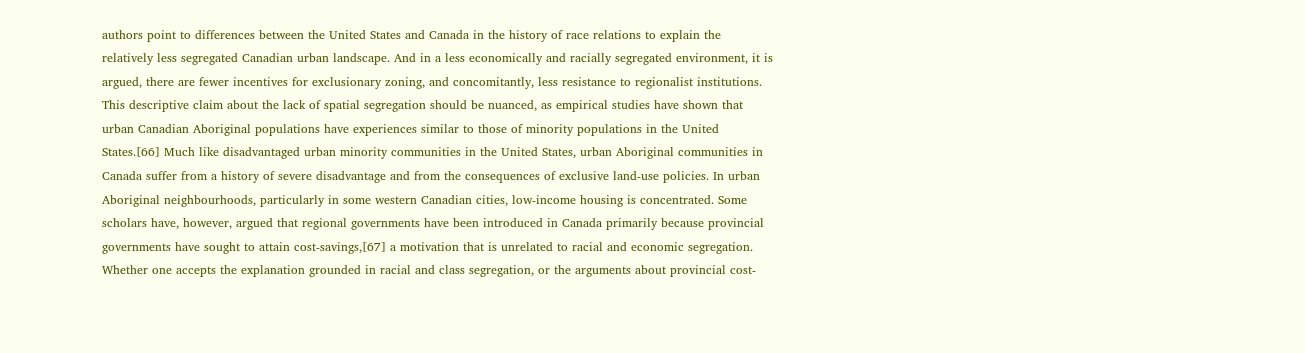authors point to differences between the United States and Canada in the history of race relations to explain the relatively less segregated Canadian urban landscape. And in a less economically and racially segregated environment, it is argued, there are fewer incentives for exclusionary zoning, and concomitantly, less resistance to regionalist institutions. This descriptive claim about the lack of spatial segregation should be nuanced, as empirical studies have shown that urban Canadian Aboriginal populations have experiences similar to those of minority populations in the United States.[66] Much like disadvantaged urban minority communities in the United States, urban Aboriginal communities in Canada suffer from a history of severe disadvantage and from the consequences of exclusive land-use policies. In urban Aboriginal neighbourhoods, particularly in some western Canadian cities, low-income housing is concentrated. Some scholars have, however, argued that regional governments have been introduced in Canada primarily because provincial governments have sought to attain cost-savings,[67] a motivation that is unrelated to racial and economic segregation. Whether one accepts the explanation grounded in racial and class segregation, or the arguments about provincial cost-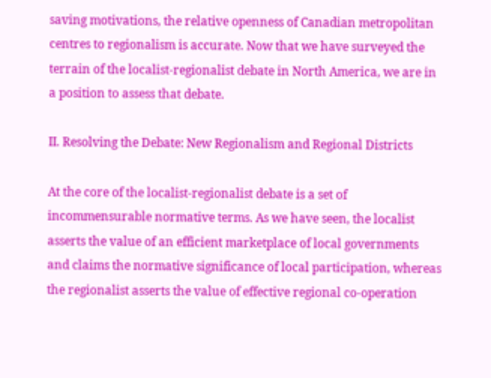saving motivations, the relative openness of Canadian metropolitan centres to regionalism is accurate. Now that we have surveyed the terrain of the localist-regionalist debate in North America, we are in a position to assess that debate.

II. Resolving the Debate: New Regionalism and Regional Districts

At the core of the localist-regionalist debate is a set of incommensurable normative terms. As we have seen, the localist asserts the value of an efficient marketplace of local governments and claims the normative significance of local participation, whereas the regionalist asserts the value of effective regional co-operation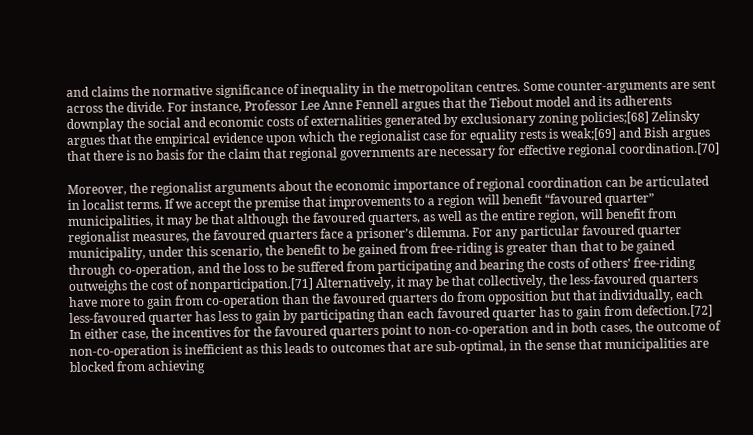and claims the normative significance of inequality in the metropolitan centres. Some counter-arguments are sent across the divide. For instance, Professor Lee Anne Fennell argues that the Tiebout model and its adherents downplay the social and economic costs of externalities generated by exclusionary zoning policies;[68] Zelinsky argues that the empirical evidence upon which the regionalist case for equality rests is weak;[69] and Bish argues that there is no basis for the claim that regional governments are necessary for effective regional coordination.[70]

Moreover, the regionalist arguments about the economic importance of regional coordination can be articulated in localist terms. If we accept the premise that improvements to a region will benefit “favoured quarter” municipalities, it may be that although the favoured quarters, as well as the entire region, will benefit from regionalist measures, the favoured quarters face a prisoner’s dilemma. For any particular favoured quarter municipality, under this scenario, the benefit to be gained from free-riding is greater than that to be gained through co-operation, and the loss to be suffered from participating and bearing the costs of others’ free-riding outweighs the cost of nonparticipation.[71] Alternatively, it may be that collectively, the less-favoured quarters have more to gain from co-operation than the favoured quarters do from opposition but that individually, each less-favoured quarter has less to gain by participating than each favoured quarter has to gain from defection.[72] In either case, the incentives for the favoured quarters point to non-co-operation and in both cases, the outcome of non-co-operation is inefficient as this leads to outcomes that are sub-optimal, in the sense that municipalities are blocked from achieving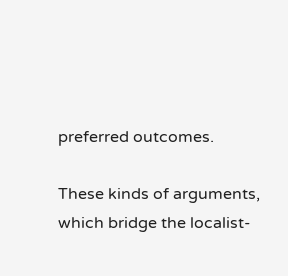preferred outcomes.

These kinds of arguments, which bridge the localist-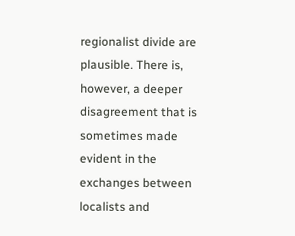regionalist divide are plausible. There is, however, a deeper disagreement that is sometimes made evident in the exchanges between localists and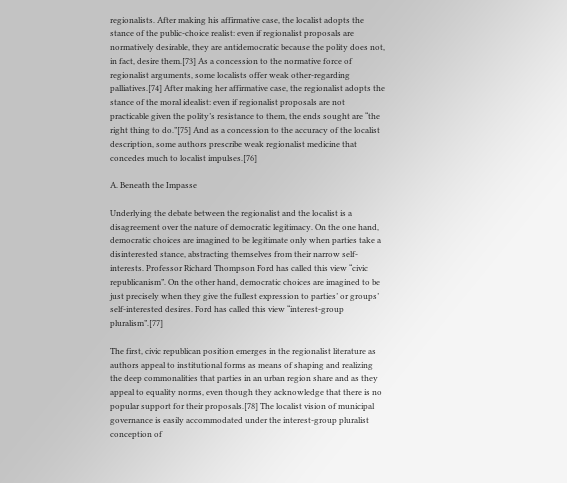regionalists. After making his affirmative case, the localist adopts the stance of the public-choice realist: even if regionalist proposals are normatively desirable, they are antidemocratic because the polity does not, in fact, desire them.[73] As a concession to the normative force of regionalist arguments, some localists offer weak other-regarding palliatives.[74] After making her affirmative case, the regionalist adopts the stance of the moral idealist: even if regionalist proposals are not practicable given the polity’s resistance to them, the ends sought are “the right thing to do.”[75] And as a concession to the accuracy of the localist description, some authors prescribe weak regionalist medicine that concedes much to localist impulses.[76]

A. Beneath the Impasse

Underlying the debate between the regionalist and the localist is a disagreement over the nature of democratic legitimacy. On the one hand, democratic choices are imagined to be legitimate only when parties take a disinterested stance, abstracting themselves from their narrow self-interests. Professor Richard Thompson Ford has called this view “civic republicanism”. On the other hand, democratic choices are imagined to be just precisely when they give the fullest expression to parties’ or groups’ self-interested desires. Ford has called this view “interest-group pluralism”.[77]

The first, civic republican position emerges in the regionalist literature as authors appeal to institutional forms as means of shaping and realizing the deep commonalities that parties in an urban region share and as they appeal to equality norms, even though they acknowledge that there is no popular support for their proposals.[78] The localist vision of municipal governance is easily accommodated under the interest-group pluralist conception of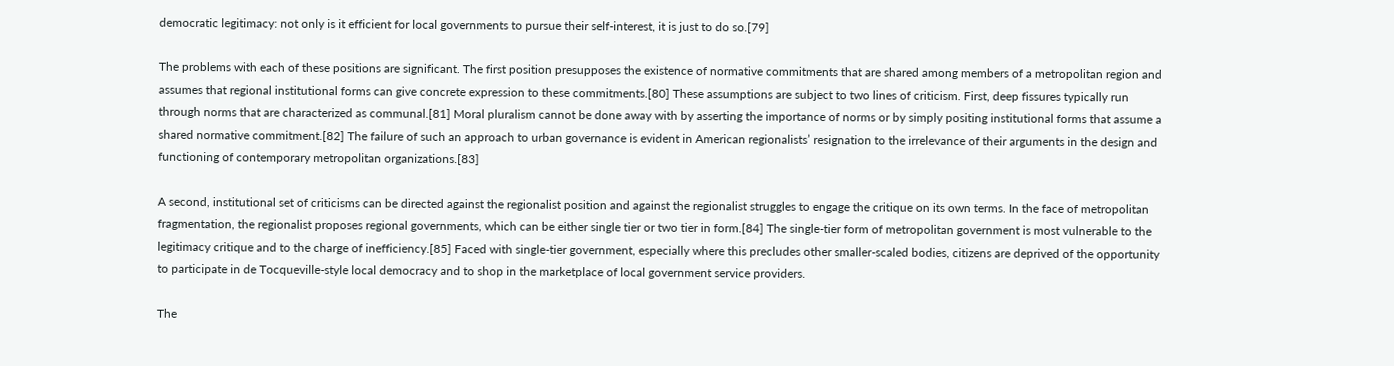democratic legitimacy: not only is it efficient for local governments to pursue their self-interest, it is just to do so.[79]

The problems with each of these positions are significant. The first position presupposes the existence of normative commitments that are shared among members of a metropolitan region and assumes that regional institutional forms can give concrete expression to these commitments.[80] These assumptions are subject to two lines of criticism. First, deep fissures typically run through norms that are characterized as communal.[81] Moral pluralism cannot be done away with by asserting the importance of norms or by simply positing institutional forms that assume a shared normative commitment.[82] The failure of such an approach to urban governance is evident in American regionalists’ resignation to the irrelevance of their arguments in the design and functioning of contemporary metropolitan organizations.[83]

A second, institutional set of criticisms can be directed against the regionalist position and against the regionalist struggles to engage the critique on its own terms. In the face of metropolitan fragmentation, the regionalist proposes regional governments, which can be either single tier or two tier in form.[84] The single-tier form of metropolitan government is most vulnerable to the legitimacy critique and to the charge of inefficiency.[85] Faced with single-tier government, especially where this precludes other smaller-scaled bodies, citizens are deprived of the opportunity to participate in de Tocqueville-style local democracy and to shop in the marketplace of local government service providers.

The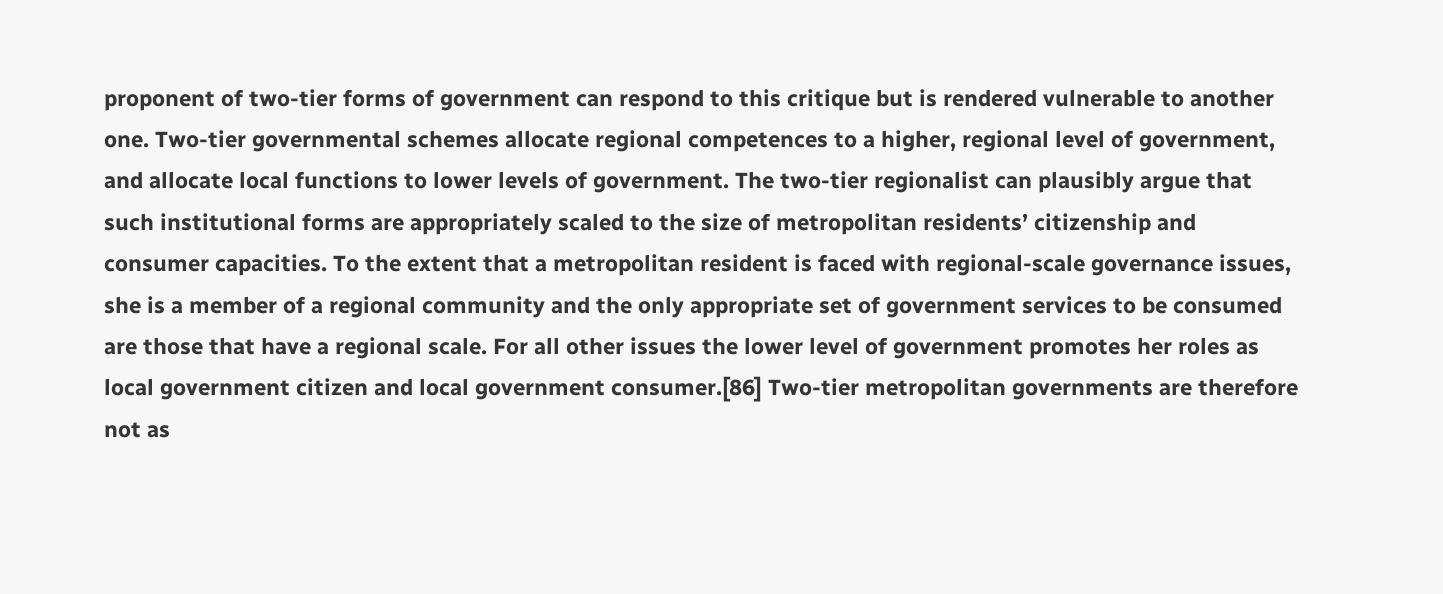proponent of two-tier forms of government can respond to this critique but is rendered vulnerable to another one. Two-tier governmental schemes allocate regional competences to a higher, regional level of government, and allocate local functions to lower levels of government. The two-tier regionalist can plausibly argue that such institutional forms are appropriately scaled to the size of metropolitan residents’ citizenship and consumer capacities. To the extent that a metropolitan resident is faced with regional-scale governance issues, she is a member of a regional community and the only appropriate set of government services to be consumed are those that have a regional scale. For all other issues the lower level of government promotes her roles as local government citizen and local government consumer.[86] Two-tier metropolitan governments are therefore not as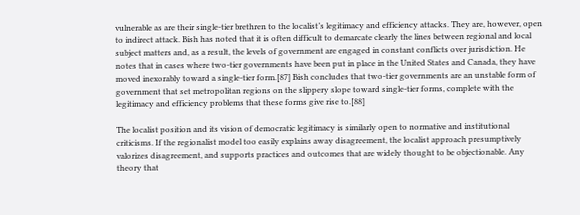vulnerable as are their single-tier brethren to the localist’s legitimacy and efficiency attacks. They are, however, open to indirect attack. Bish has noted that it is often difficult to demarcate clearly the lines between regional and local subject matters and, as a result, the levels of government are engaged in constant conflicts over jurisdiction. He notes that in cases where two-tier governments have been put in place in the United States and Canada, they have moved inexorably toward a single-tier form.[87] Bish concludes that two-tier governments are an unstable form of government that set metropolitan regions on the slippery slope toward single-tier forms, complete with the legitimacy and efficiency problems that these forms give rise to.[88]

The localist position and its vision of democratic legitimacy is similarly open to normative and institutional criticisms. If the regionalist model too easily explains away disagreement, the localist approach presumptively valorizes disagreement, and supports practices and outcomes that are widely thought to be objectionable. Any theory that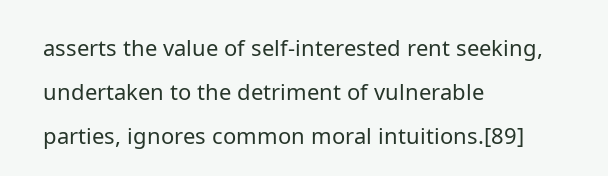asserts the value of self-interested rent seeking, undertaken to the detriment of vulnerable parties, ignores common moral intuitions.[89]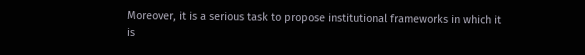Moreover, it is a serious task to propose institutional frameworks in which it is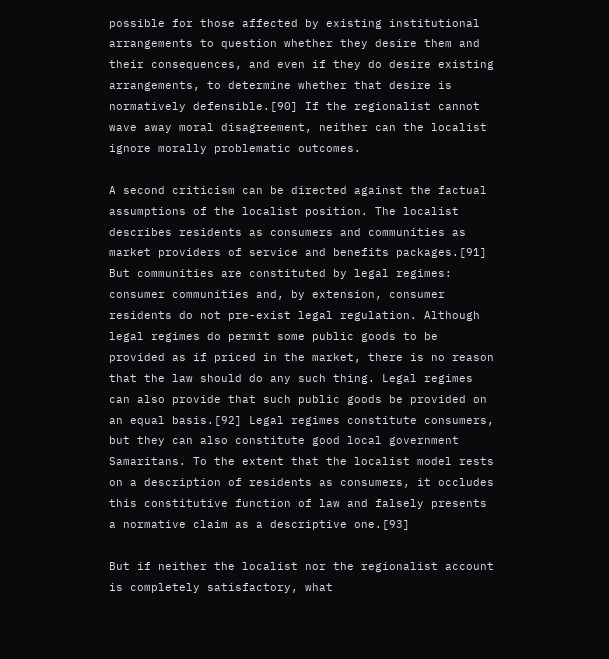possible for those affected by existing institutional arrangements to question whether they desire them and their consequences, and even if they do desire existing arrangements, to determine whether that desire is normatively defensible.[90] If the regionalist cannot wave away moral disagreement, neither can the localist ignore morally problematic outcomes.

A second criticism can be directed against the factual assumptions of the localist position. The localist describes residents as consumers and communities as market providers of service and benefits packages.[91] But communities are constituted by legal regimes: consumer communities and, by extension, consumer residents do not pre-exist legal regulation. Although legal regimes do permit some public goods to be provided as if priced in the market, there is no reason that the law should do any such thing. Legal regimes can also provide that such public goods be provided on an equal basis.[92] Legal regimes constitute consumers, but they can also constitute good local government Samaritans. To the extent that the localist model rests on a description of residents as consumers, it occludes this constitutive function of law and falsely presents a normative claim as a descriptive one.[93]

But if neither the localist nor the regionalist account is completely satisfactory, what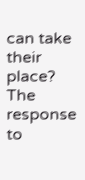can take their place? The response to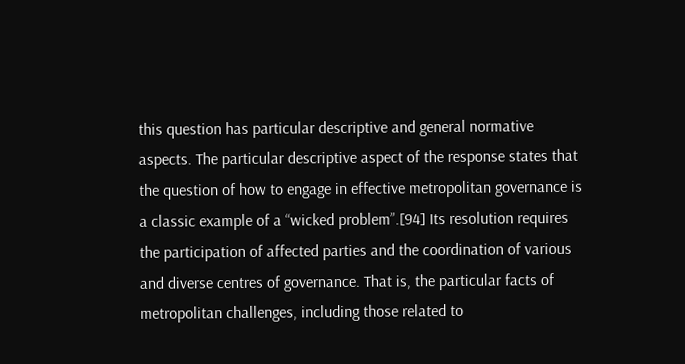this question has particular descriptive and general normative aspects. The particular descriptive aspect of the response states that the question of how to engage in effective metropolitan governance is a classic example of a “wicked problem”.[94] Its resolution requires the participation of affected parties and the coordination of various and diverse centres of governance. That is, the particular facts of metropolitan challenges, including those related to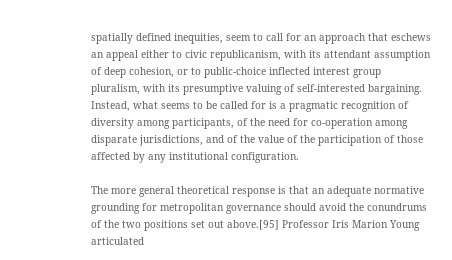spatially defined inequities, seem to call for an approach that eschews an appeal either to civic republicanism, with its attendant assumption of deep cohesion, or to public-choice inflected interest group pluralism, with its presumptive valuing of self-interested bargaining. Instead, what seems to be called for is a pragmatic recognition of diversity among participants, of the need for co-operation among disparate jurisdictions, and of the value of the participation of those affected by any institutional configuration.

The more general theoretical response is that an adequate normative grounding for metropolitan governance should avoid the conundrums of the two positions set out above.[95] Professor Iris Marion Young articulated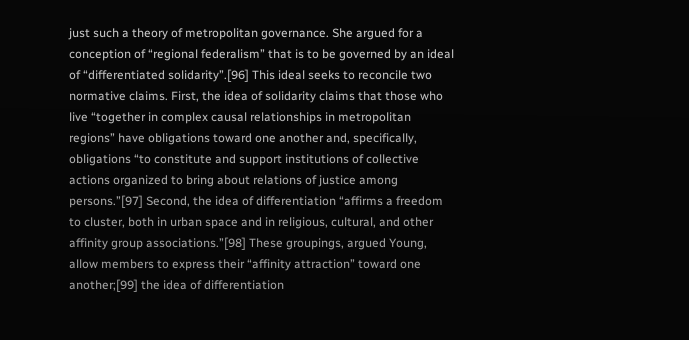just such a theory of metropolitan governance. She argued for a conception of “regional federalism” that is to be governed by an ideal of “differentiated solidarity”.[96] This ideal seeks to reconcile two normative claims. First, the idea of solidarity claims that those who live “together in complex causal relationships in metropolitan regions” have obligations toward one another and, specifically, obligations “to constitute and support institutions of collective actions organized to bring about relations of justice among persons.”[97] Second, the idea of differentiation “affirms a freedom to cluster, both in urban space and in religious, cultural, and other affinity group associations.”[98] These groupings, argued Young, allow members to express their “affinity attraction” toward one another;[99] the idea of differentiation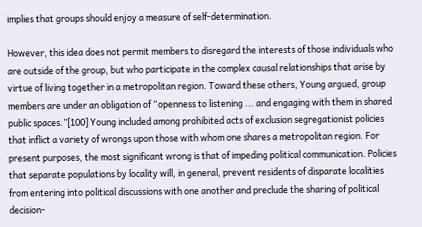implies that groups should enjoy a measure of self-determination.

However, this idea does not permit members to disregard the interests of those individuals who are outside of the group, but who participate in the complex causal relationships that arise by virtue of living together in a metropolitan region. Toward these others, Young argued, group members are under an obligation of “openness to listening ... and engaging with them in shared public spaces.”[100] Young included among prohibited acts of exclusion segregationist policies that inflict a variety of wrongs upon those with whom one shares a metropolitan region. For present purposes, the most significant wrong is that of impeding political communication. Policies that separate populations by locality will, in general, prevent residents of disparate localities from entering into political discussions with one another and preclude the sharing of political decision-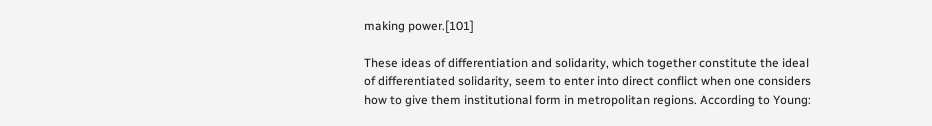making power.[101]

These ideas of differentiation and solidarity, which together constitute the ideal of differentiated solidarity, seem to enter into direct conflict when one considers how to give them institutional form in metropolitan regions. According to Young: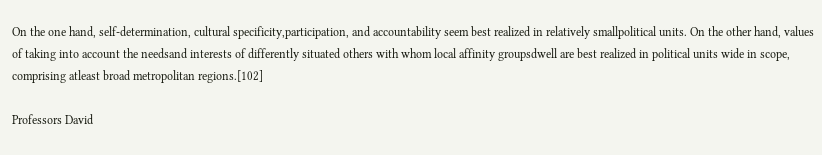On the one hand, self-determination, cultural specificity,participation, and accountability seem best realized in relatively smallpolitical units. On the other hand, values of taking into account the needsand interests of differently situated others with whom local affinity groupsdwell are best realized in political units wide in scope, comprising atleast broad metropolitan regions.[102]

Professors David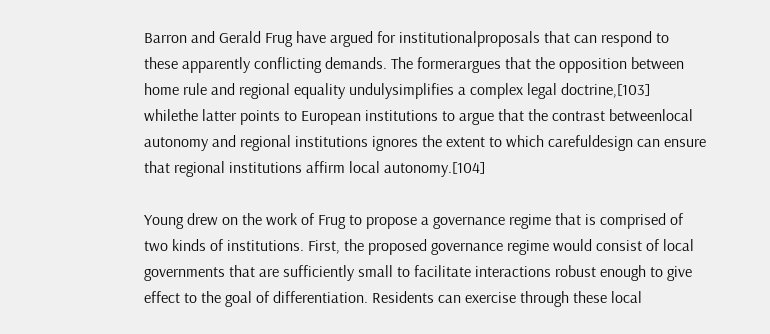Barron and Gerald Frug have argued for institutionalproposals that can respond to these apparently conflicting demands. The formerargues that the opposition between home rule and regional equality undulysimplifies a complex legal doctrine,[103] whilethe latter points to European institutions to argue that the contrast betweenlocal autonomy and regional institutions ignores the extent to which carefuldesign can ensure that regional institutions affirm local autonomy.[104]

Young drew on the work of Frug to propose a governance regime that is comprised of two kinds of institutions. First, the proposed governance regime would consist of local governments that are sufficiently small to facilitate interactions robust enough to give effect to the goal of differentiation. Residents can exercise through these local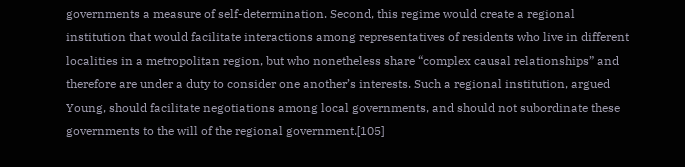governments a measure of self-determination. Second, this regime would create a regional institution that would facilitate interactions among representatives of residents who live in different localities in a metropolitan region, but who nonetheless share “complex causal relationships” and therefore are under a duty to consider one another’s interests. Such a regional institution, argued Young, should facilitate negotiations among local governments, and should not subordinate these governments to the will of the regional government.[105]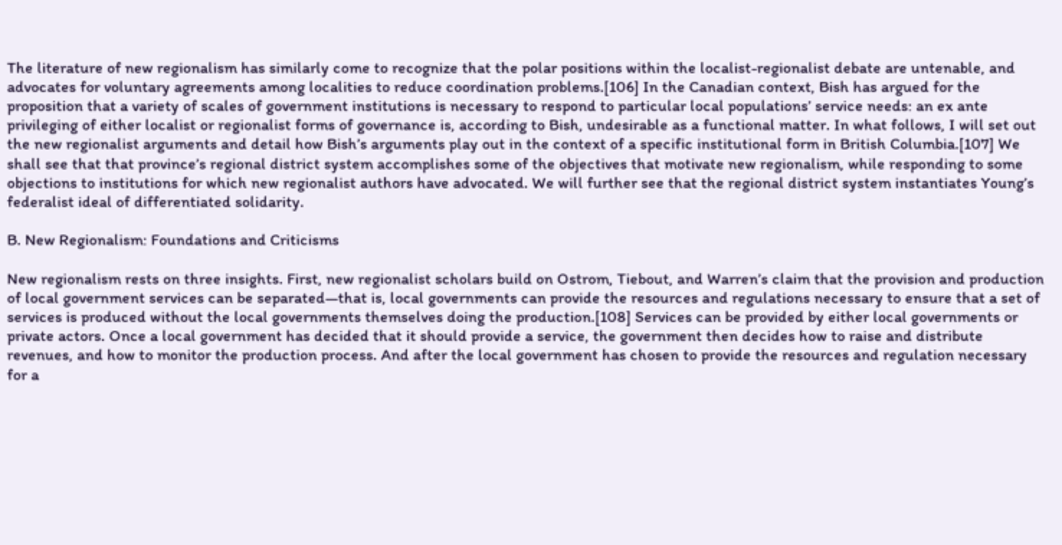The literature of new regionalism has similarly come to recognize that the polar positions within the localist-regionalist debate are untenable, and advocates for voluntary agreements among localities to reduce coordination problems.[106] In the Canadian context, Bish has argued for the proposition that a variety of scales of government institutions is necessary to respond to particular local populations’ service needs: an ex ante privileging of either localist or regionalist forms of governance is, according to Bish, undesirable as a functional matter. In what follows, I will set out the new regionalist arguments and detail how Bish’s arguments play out in the context of a specific institutional form in British Columbia.[107] We shall see that that province’s regional district system accomplishes some of the objectives that motivate new regionalism, while responding to some objections to institutions for which new regionalist authors have advocated. We will further see that the regional district system instantiates Young’s federalist ideal of differentiated solidarity.

B. New Regionalism: Foundations and Criticisms

New regionalism rests on three insights. First, new regionalist scholars build on Ostrom, Tiebout, and Warren’s claim that the provision and production of local government services can be separated—that is, local governments can provide the resources and regulations necessary to ensure that a set of services is produced without the local governments themselves doing the production.[108] Services can be provided by either local governments or private actors. Once a local government has decided that it should provide a service, the government then decides how to raise and distribute revenues, and how to monitor the production process. And after the local government has chosen to provide the resources and regulation necessary for a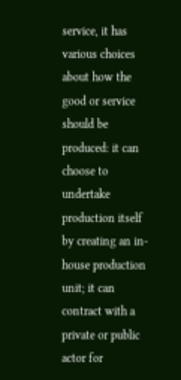service, it has various choices about how the good or service should be produced: it can choose to undertake production itself by creating an in-house production unit; it can contract with a private or public actor for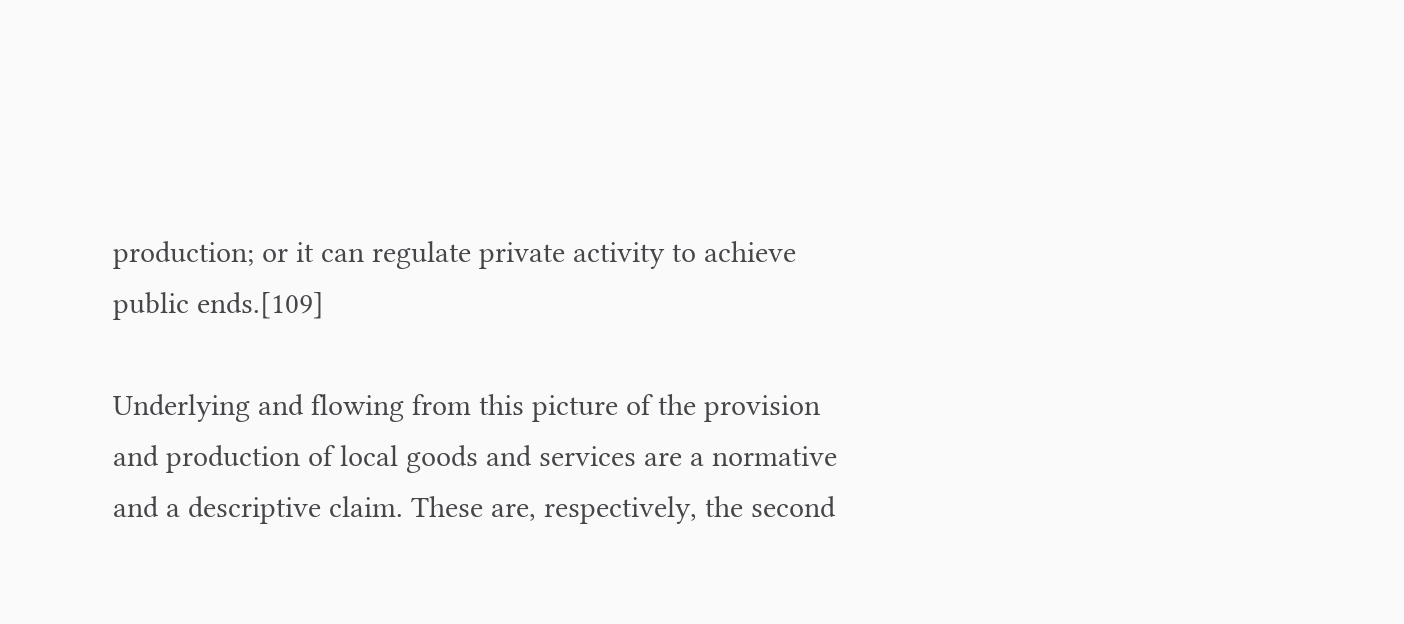production; or it can regulate private activity to achieve public ends.[109]

Underlying and flowing from this picture of the provision and production of local goods and services are a normative and a descriptive claim. These are, respectively, the second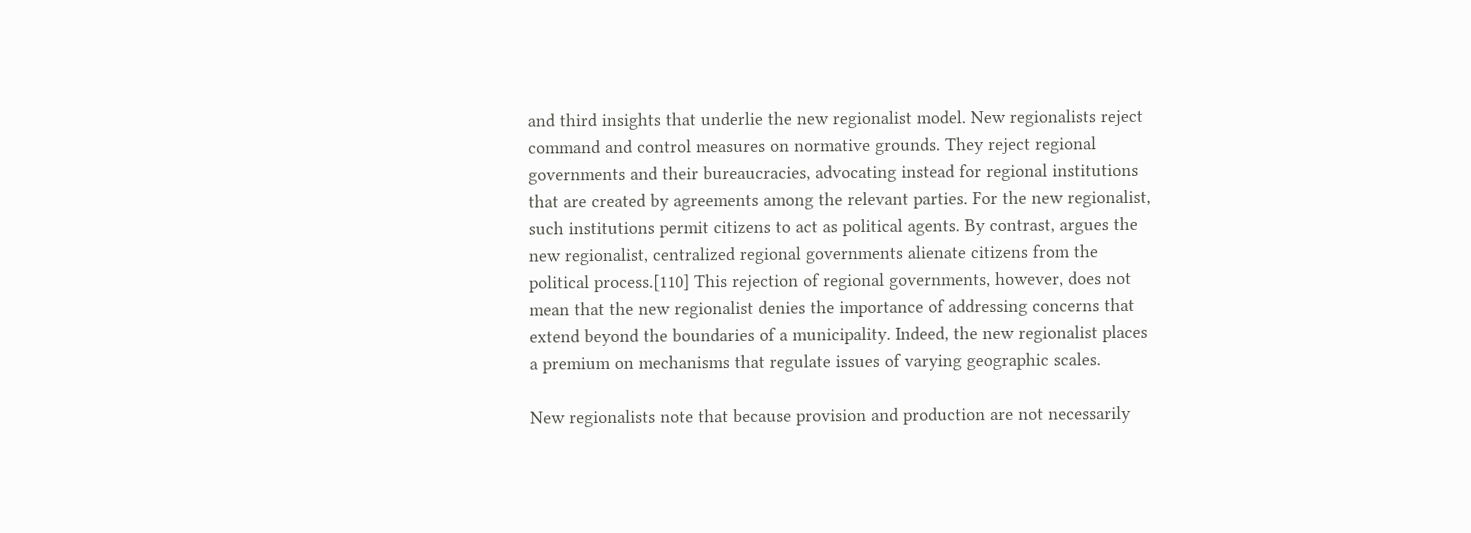and third insights that underlie the new regionalist model. New regionalists reject command and control measures on normative grounds. They reject regional governments and their bureaucracies, advocating instead for regional institutions that are created by agreements among the relevant parties. For the new regionalist, such institutions permit citizens to act as political agents. By contrast, argues the new regionalist, centralized regional governments alienate citizens from the political process.[110] This rejection of regional governments, however, does not mean that the new regionalist denies the importance of addressing concerns that extend beyond the boundaries of a municipality. Indeed, the new regionalist places a premium on mechanisms that regulate issues of varying geographic scales.

New regionalists note that because provision and production are not necessarily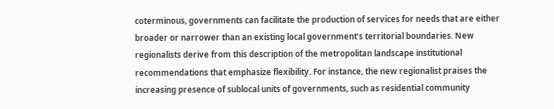coterminous, governments can facilitate the production of services for needs that are either broader or narrower than an existing local government’s territorial boundaries. New regionalists derive from this description of the metropolitan landscape institutional recommendations that emphasize flexibility. For instance, the new regionalist praises the increasing presence of sublocal units of governments, such as residential community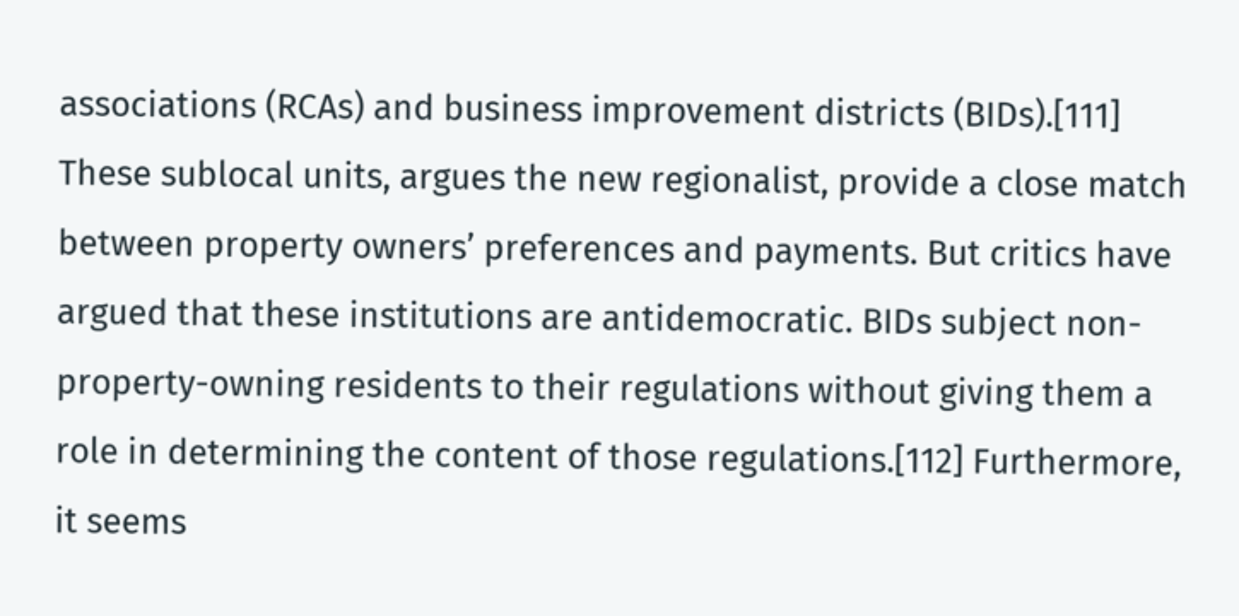associations (RCAs) and business improvement districts (BIDs).[111] These sublocal units, argues the new regionalist, provide a close match between property owners’ preferences and payments. But critics have argued that these institutions are antidemocratic. BIDs subject non-property-owning residents to their regulations without giving them a role in determining the content of those regulations.[112] Furthermore, it seems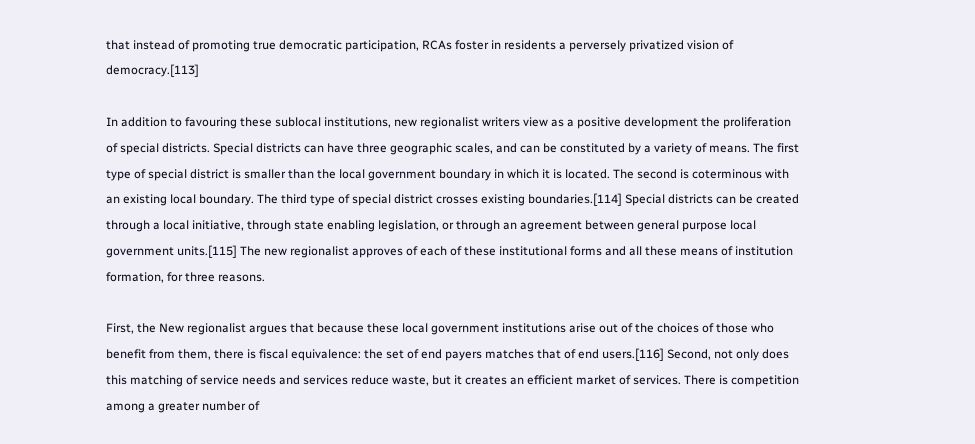that instead of promoting true democratic participation, RCAs foster in residents a perversely privatized vision of democracy.[113]

In addition to favouring these sublocal institutions, new regionalist writers view as a positive development the proliferation of special districts. Special districts can have three geographic scales, and can be constituted by a variety of means. The first type of special district is smaller than the local government boundary in which it is located. The second is coterminous with an existing local boundary. The third type of special district crosses existing boundaries.[114] Special districts can be created through a local initiative, through state enabling legislation, or through an agreement between general purpose local government units.[115] The new regionalist approves of each of these institutional forms and all these means of institution formation, for three reasons.

First, the New regionalist argues that because these local government institutions arise out of the choices of those who benefit from them, there is fiscal equivalence: the set of end payers matches that of end users.[116] Second, not only does this matching of service needs and services reduce waste, but it creates an efficient market of services. There is competition among a greater number of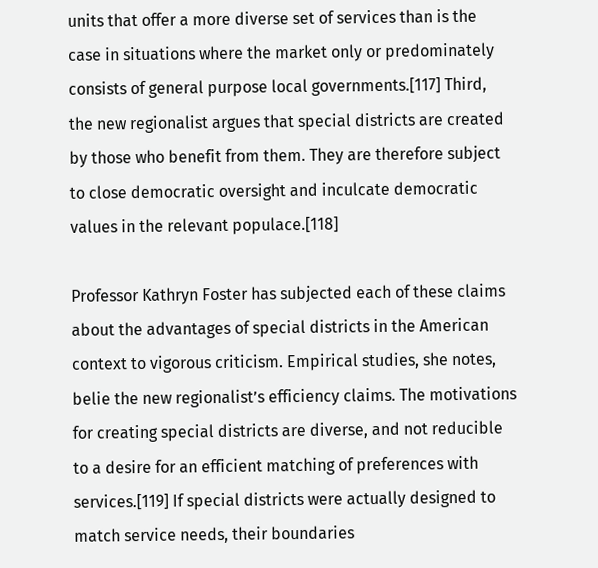units that offer a more diverse set of services than is the case in situations where the market only or predominately consists of general purpose local governments.[117] Third, the new regionalist argues that special districts are created by those who benefit from them. They are therefore subject to close democratic oversight and inculcate democratic values in the relevant populace.[118]

Professor Kathryn Foster has subjected each of these claims about the advantages of special districts in the American context to vigorous criticism. Empirical studies, she notes, belie the new regionalist’s efficiency claims. The motivations for creating special districts are diverse, and not reducible to a desire for an efficient matching of preferences with services.[119] If special districts were actually designed to match service needs, their boundaries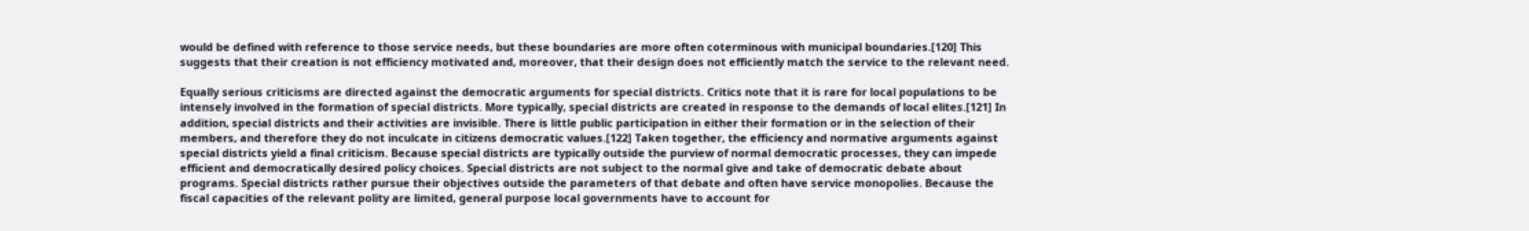would be defined with reference to those service needs, but these boundaries are more often coterminous with municipal boundaries.[120] This suggests that their creation is not efficiency motivated and, moreover, that their design does not efficiently match the service to the relevant need.

Equally serious criticisms are directed against the democratic arguments for special districts. Critics note that it is rare for local populations to be intensely involved in the formation of special districts. More typically, special districts are created in response to the demands of local elites.[121] In addition, special districts and their activities are invisible. There is little public participation in either their formation or in the selection of their members, and therefore they do not inculcate in citizens democratic values.[122] Taken together, the efficiency and normative arguments against special districts yield a final criticism. Because special districts are typically outside the purview of normal democratic processes, they can impede efficient and democratically desired policy choices. Special districts are not subject to the normal give and take of democratic debate about programs. Special districts rather pursue their objectives outside the parameters of that debate and often have service monopolies. Because the fiscal capacities of the relevant polity are limited, general purpose local governments have to account for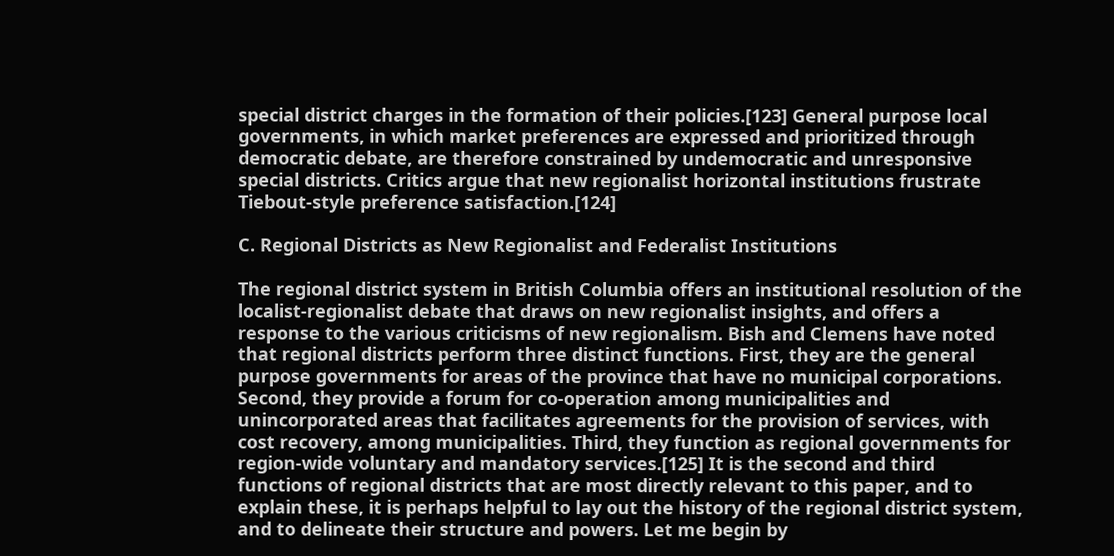special district charges in the formation of their policies.[123] General purpose local governments, in which market preferences are expressed and prioritized through democratic debate, are therefore constrained by undemocratic and unresponsive special districts. Critics argue that new regionalist horizontal institutions frustrate Tiebout-style preference satisfaction.[124]

C. Regional Districts as New Regionalist and Federalist Institutions

The regional district system in British Columbia offers an institutional resolution of the localist-regionalist debate that draws on new regionalist insights, and offers a response to the various criticisms of new regionalism. Bish and Clemens have noted that regional districts perform three distinct functions. First, they are the general purpose governments for areas of the province that have no municipal corporations. Second, they provide a forum for co-operation among municipalities and unincorporated areas that facilitates agreements for the provision of services, with cost recovery, among municipalities. Third, they function as regional governments for region-wide voluntary and mandatory services.[125] It is the second and third functions of regional districts that are most directly relevant to this paper, and to explain these, it is perhaps helpful to lay out the history of the regional district system, and to delineate their structure and powers. Let me begin by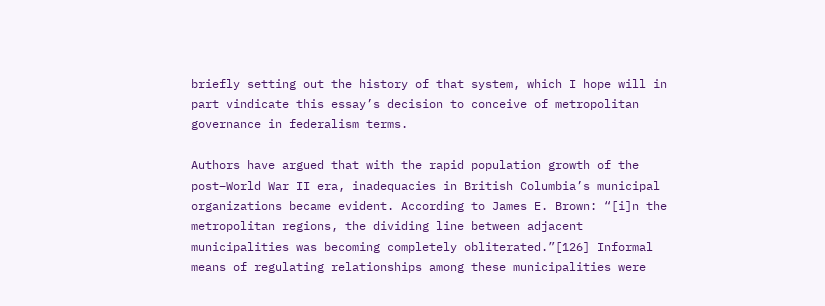briefly setting out the history of that system, which I hope will in part vindicate this essay’s decision to conceive of metropolitan governance in federalism terms.

Authors have argued that with the rapid population growth of the post–World War II era, inadequacies in British Columbia’s municipal organizations became evident. According to James E. Brown: “[i]n the metropolitan regions, the dividing line between adjacent municipalities was becoming completely obliterated.”[126] Informal means of regulating relationships among these municipalities were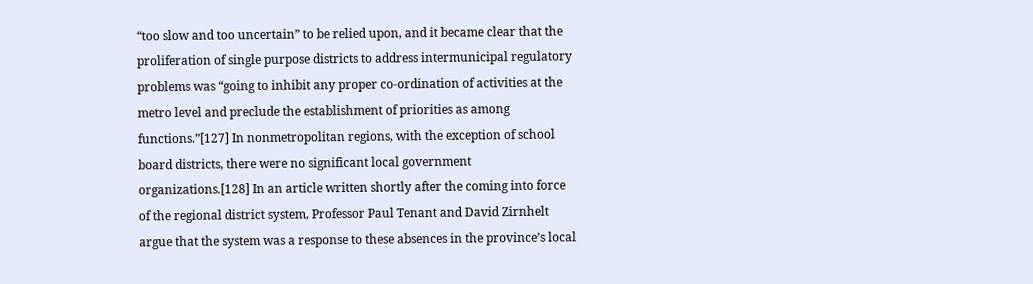“too slow and too uncertain” to be relied upon, and it became clear that the proliferation of single purpose districts to address intermunicipal regulatory problems was “going to inhibit any proper co-ordination of activities at the metro level and preclude the establishment of priorities as among functions.”[127] In nonmetropolitan regions, with the exception of school board districts, there were no significant local government organizations.[128] In an article written shortly after the coming into force of the regional district system, Professor Paul Tenant and David Zirnhelt argue that the system was a response to these absences in the province’s local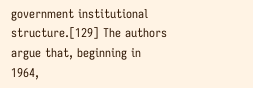government institutional structure.[129] The authors argue that, beginning in 1964,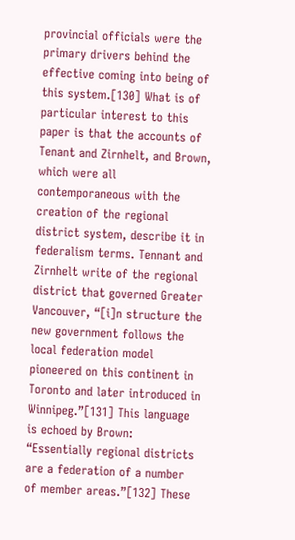provincial officials were the primary drivers behind the effective coming into being of this system.[130] What is of particular interest to this paper is that the accounts of Tenant and Zirnhelt, and Brown, which were all contemporaneous with the creation of the regional district system, describe it in federalism terms. Tennant and Zirnhelt write of the regional district that governed Greater Vancouver, “[i]n structure the new government follows the local federation model pioneered on this continent in Toronto and later introduced in Winnipeg.”[131] This language is echoed by Brown: “Essentially regional districts are a federation of a number of member areas.”[132] These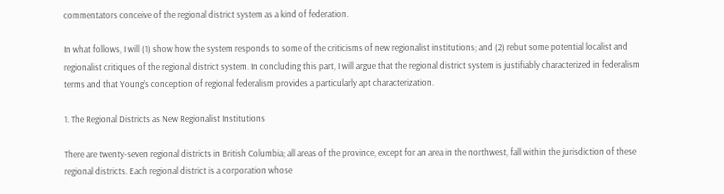commentators conceive of the regional district system as a kind of federation.

In what follows, I will (1) show how the system responds to some of the criticisms of new regionalist institutions; and (2) rebut some potential localist and regionalist critiques of the regional district system. In concluding this part, I will argue that the regional district system is justifiably characterized in federalism terms and that Young’s conception of regional federalism provides a particularly apt characterization.

1. The Regional Districts as New Regionalist Institutions

There are twenty-seven regional districts in British Columbia; all areas of the province, except for an area in the northwest, fall within the jurisdiction of these regional districts. Each regional district is a corporation whose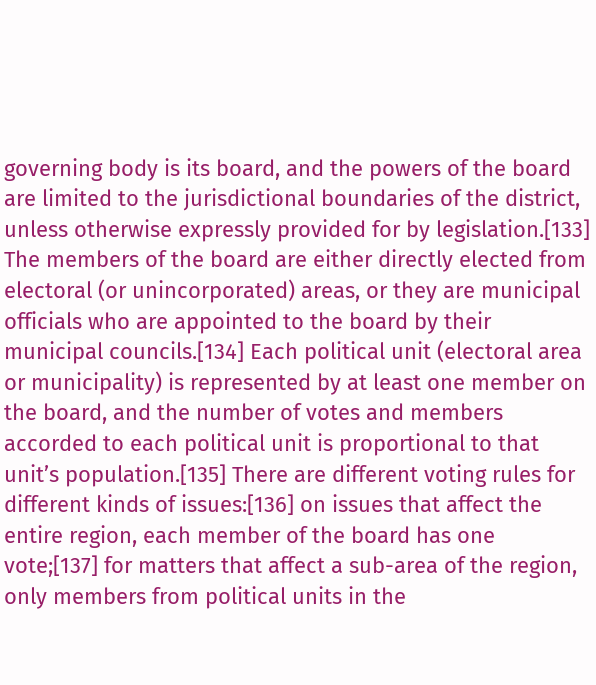governing body is its board, and the powers of the board are limited to the jurisdictional boundaries of the district, unless otherwise expressly provided for by legislation.[133] The members of the board are either directly elected from electoral (or unincorporated) areas, or they are municipal officials who are appointed to the board by their municipal councils.[134] Each political unit (electoral area or municipality) is represented by at least one member on the board, and the number of votes and members accorded to each political unit is proportional to that unit’s population.[135] There are different voting rules for different kinds of issues:[136] on issues that affect the entire region, each member of the board has one vote;[137] for matters that affect a sub-area of the region, only members from political units in the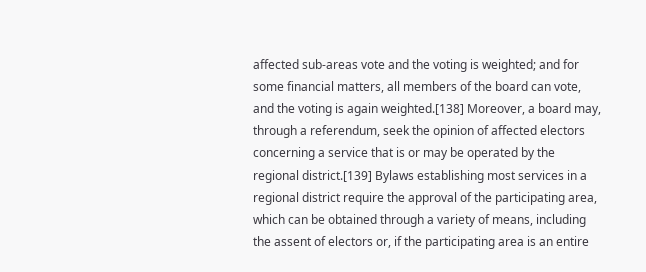affected sub-areas vote and the voting is weighted; and for some financial matters, all members of the board can vote, and the voting is again weighted.[138] Moreover, a board may, through a referendum, seek the opinion of affected electors concerning a service that is or may be operated by the regional district.[139] Bylaws establishing most services in a regional district require the approval of the participating area, which can be obtained through a variety of means, including the assent of electors or, if the participating area is an entire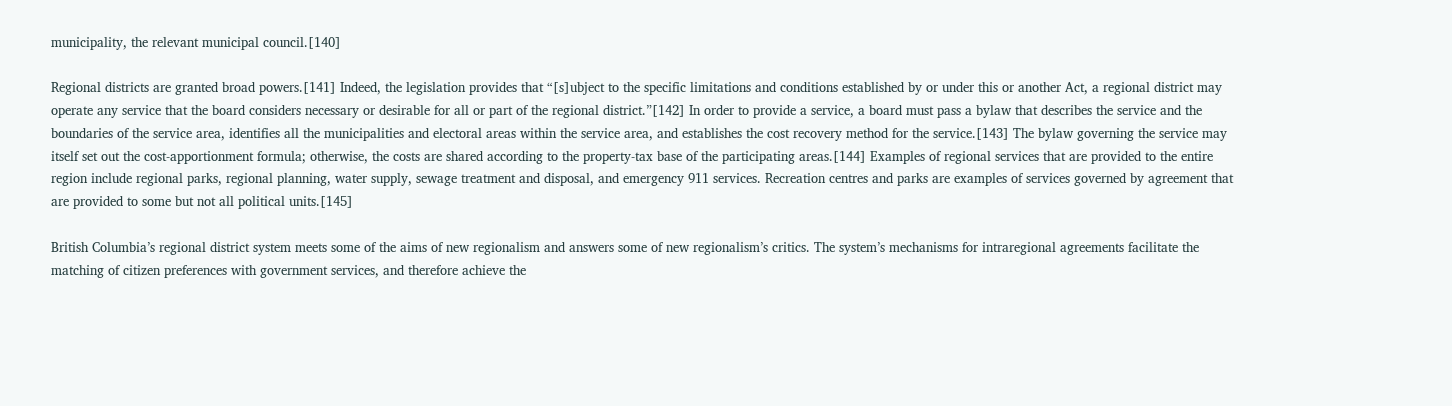municipality, the relevant municipal council.[140]

Regional districts are granted broad powers.[141] Indeed, the legislation provides that “[s]ubject to the specific limitations and conditions established by or under this or another Act, a regional district may operate any service that the board considers necessary or desirable for all or part of the regional district.”[142] In order to provide a service, a board must pass a bylaw that describes the service and the boundaries of the service area, identifies all the municipalities and electoral areas within the service area, and establishes the cost recovery method for the service.[143] The bylaw governing the service may itself set out the cost-apportionment formula; otherwise, the costs are shared according to the property-tax base of the participating areas.[144] Examples of regional services that are provided to the entire region include regional parks, regional planning, water supply, sewage treatment and disposal, and emergency 911 services. Recreation centres and parks are examples of services governed by agreement that are provided to some but not all political units.[145]

British Columbia’s regional district system meets some of the aims of new regionalism and answers some of new regionalism’s critics. The system’s mechanisms for intraregional agreements facilitate the matching of citizen preferences with government services, and therefore achieve the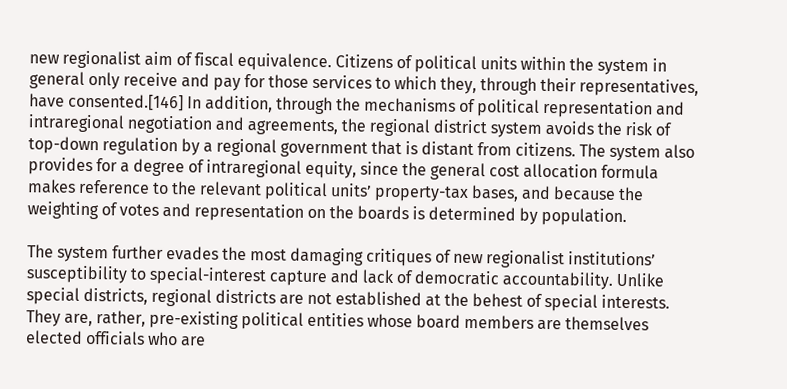new regionalist aim of fiscal equivalence. Citizens of political units within the system in general only receive and pay for those services to which they, through their representatives, have consented.[146] In addition, through the mechanisms of political representation and intraregional negotiation and agreements, the regional district system avoids the risk of top-down regulation by a regional government that is distant from citizens. The system also provides for a degree of intraregional equity, since the general cost allocation formula makes reference to the relevant political units’ property-tax bases, and because the weighting of votes and representation on the boards is determined by population.

The system further evades the most damaging critiques of new regionalist institutions’ susceptibility to special-interest capture and lack of democratic accountability. Unlike special districts, regional districts are not established at the behest of special interests. They are, rather, pre-existing political entities whose board members are themselves elected officials who are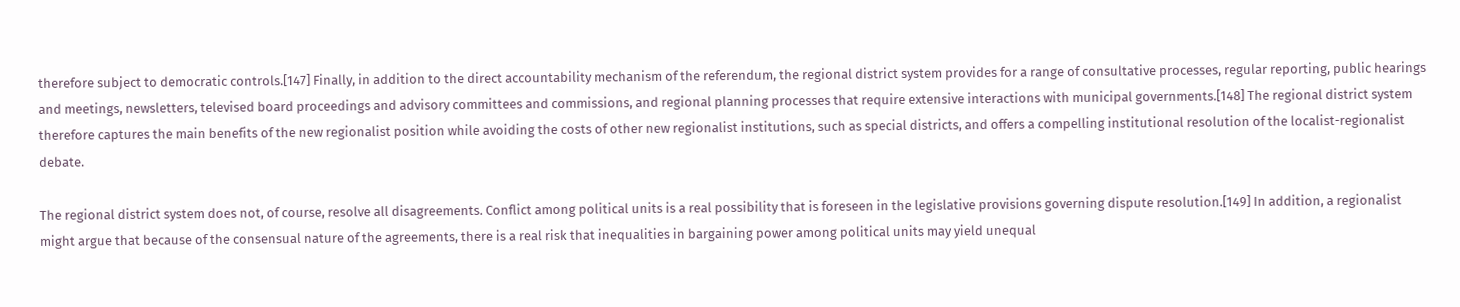therefore subject to democratic controls.[147] Finally, in addition to the direct accountability mechanism of the referendum, the regional district system provides for a range of consultative processes, regular reporting, public hearings and meetings, newsletters, televised board proceedings and advisory committees and commissions, and regional planning processes that require extensive interactions with municipal governments.[148] The regional district system therefore captures the main benefits of the new regionalist position while avoiding the costs of other new regionalist institutions, such as special districts, and offers a compelling institutional resolution of the localist-regionalist debate.

The regional district system does not, of course, resolve all disagreements. Conflict among political units is a real possibility that is foreseen in the legislative provisions governing dispute resolution.[149] In addition, a regionalist might argue that because of the consensual nature of the agreements, there is a real risk that inequalities in bargaining power among political units may yield unequal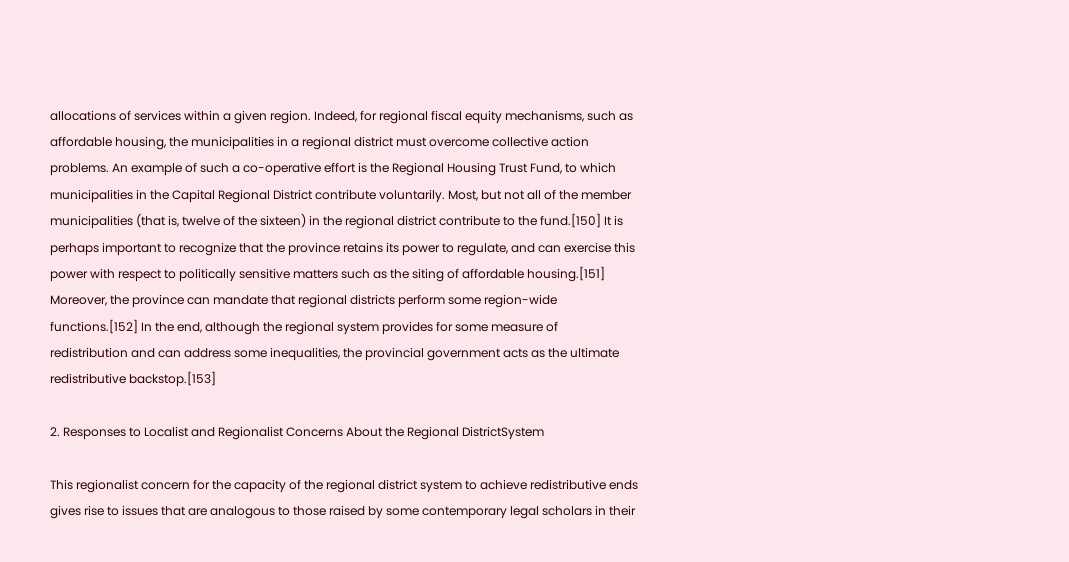allocations of services within a given region. Indeed, for regional fiscal equity mechanisms, such as affordable housing, the municipalities in a regional district must overcome collective action problems. An example of such a co-operative effort is the Regional Housing Trust Fund, to which municipalities in the Capital Regional District contribute voluntarily. Most, but not all of the member municipalities (that is, twelve of the sixteen) in the regional district contribute to the fund.[150] It is perhaps important to recognize that the province retains its power to regulate, and can exercise this power with respect to politically sensitive matters such as the siting of affordable housing.[151] Moreover, the province can mandate that regional districts perform some region-wide functions.[152] In the end, although the regional system provides for some measure of redistribution and can address some inequalities, the provincial government acts as the ultimate redistributive backstop.[153]

2. Responses to Localist and Regionalist Concerns About the Regional DistrictSystem

This regionalist concern for the capacity of the regional district system to achieve redistributive ends gives rise to issues that are analogous to those raised by some contemporary legal scholars in their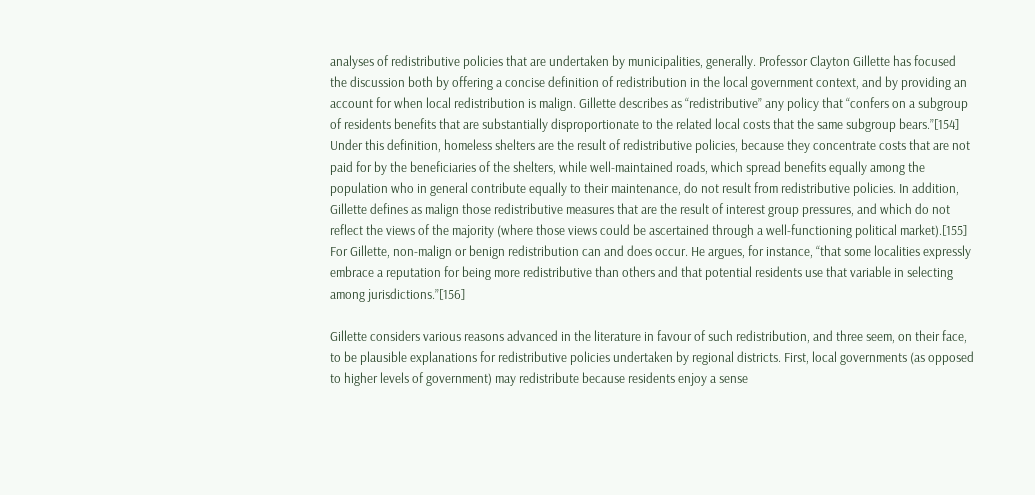analyses of redistributive policies that are undertaken by municipalities, generally. Professor Clayton Gillette has focused the discussion both by offering a concise definition of redistribution in the local government context, and by providing an account for when local redistribution is malign. Gillette describes as “redistributive” any policy that “confers on a subgroup of residents benefits that are substantially disproportionate to the related local costs that the same subgroup bears.”[154] Under this definition, homeless shelters are the result of redistributive policies, because they concentrate costs that are not paid for by the beneficiaries of the shelters, while well-maintained roads, which spread benefits equally among the population who in general contribute equally to their maintenance, do not result from redistributive policies. In addition, Gillette defines as malign those redistributive measures that are the result of interest group pressures, and which do not reflect the views of the majority (where those views could be ascertained through a well-functioning political market).[155] For Gillette, non-malign or benign redistribution can and does occur. He argues, for instance, “that some localities expressly embrace a reputation for being more redistributive than others and that potential residents use that variable in selecting among jurisdictions.”[156]

Gillette considers various reasons advanced in the literature in favour of such redistribution, and three seem, on their face, to be plausible explanations for redistributive policies undertaken by regional districts. First, local governments (as opposed to higher levels of government) may redistribute because residents enjoy a sense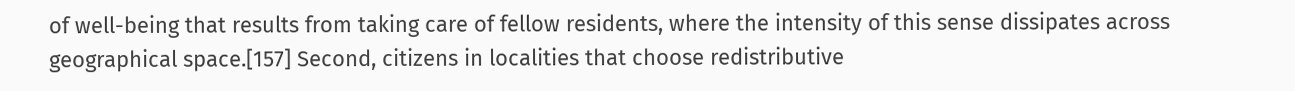of well-being that results from taking care of fellow residents, where the intensity of this sense dissipates across geographical space.[157] Second, citizens in localities that choose redistributive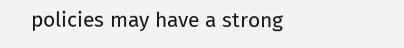policies may have a strong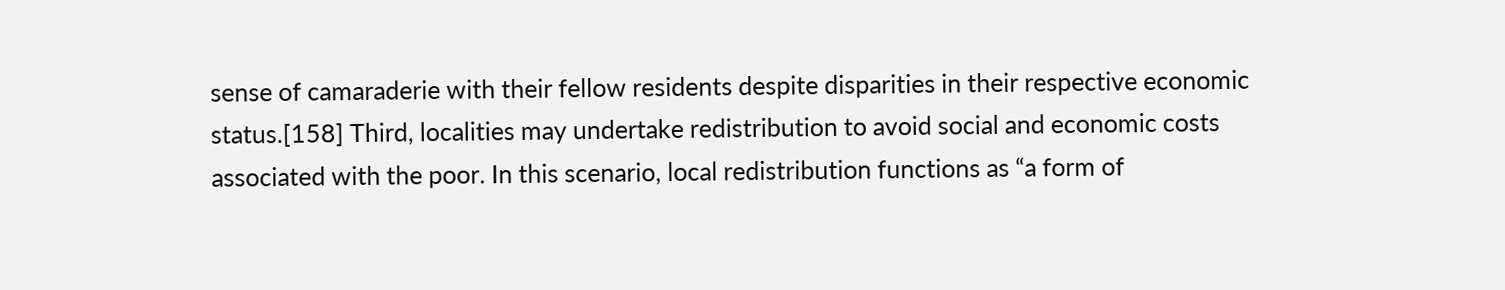sense of camaraderie with their fellow residents despite disparities in their respective economic status.[158] Third, localities may undertake redistribution to avoid social and economic costs associated with the poor. In this scenario, local redistribution functions as “a form of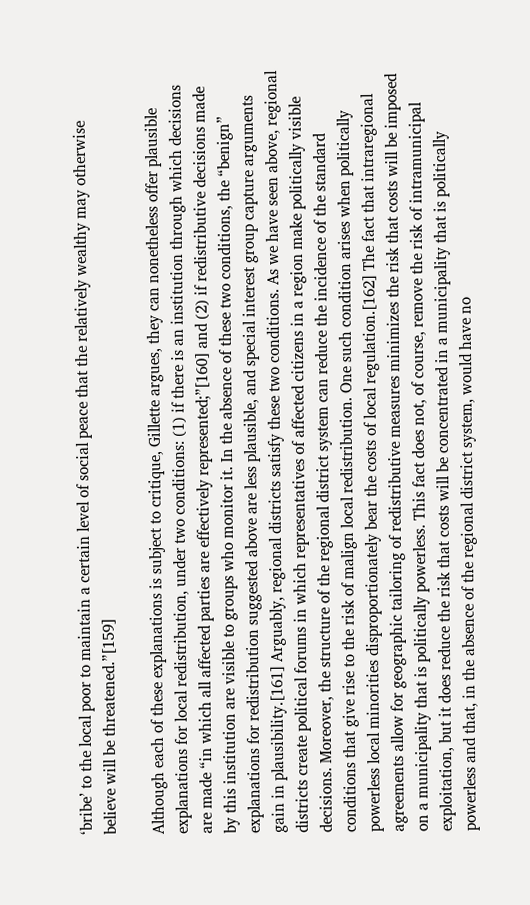‘bribe’ to the local poor to maintain a certain level of social peace that the relatively wealthy may otherwise believe will be threatened.”[159]

Although each of these explanations is subject to critique, Gillette argues, they can nonetheless offer plausible explanations for local redistribution, under two conditions: (1) if there is an institution through which decisions are made “in which all affected parties are effectively represented;”[160] and (2) if redistributive decisions made by this institution are visible to groups who monitor it. In the absence of these two conditions, the “benign” explanations for redistribution suggested above are less plausible, and special interest group capture arguments gain in plausibility.[161] Arguably, regional districts satisfy these two conditions. As we have seen above, regional districts create political forums in which representatives of affected citizens in a region make politically visible decisions. Moreover, the structure of the regional district system can reduce the incidence of the standard conditions that give rise to the risk of malign local redistribution. One such condition arises when politically powerless local minorities disproportionately bear the costs of local regulation.[162] The fact that intraregional agreements allow for geographic tailoring of redistributive measures minimizes the risk that costs will be imposed on a municipality that is politically powerless. This fact does not, of course, remove the risk of intramunicipal exploitation, but it does reduce the risk that costs will be concentrated in a municipality that is politically powerless and that, in the absence of the regional district system, would have no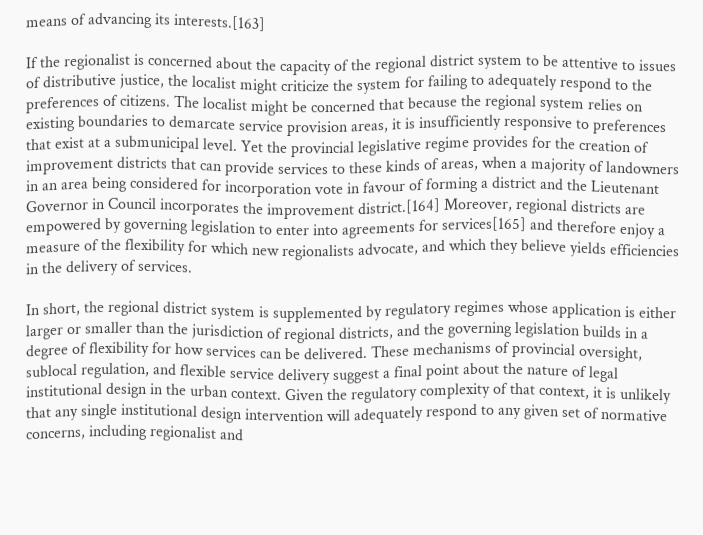means of advancing its interests.[163]

If the regionalist is concerned about the capacity of the regional district system to be attentive to issues of distributive justice, the localist might criticize the system for failing to adequately respond to the preferences of citizens. The localist might be concerned that because the regional system relies on existing boundaries to demarcate service provision areas, it is insufficiently responsive to preferences that exist at a submunicipal level. Yet the provincial legislative regime provides for the creation of improvement districts that can provide services to these kinds of areas, when a majority of landowners in an area being considered for incorporation vote in favour of forming a district and the Lieutenant Governor in Council incorporates the improvement district.[164] Moreover, regional districts are empowered by governing legislation to enter into agreements for services[165] and therefore enjoy a measure of the flexibility for which new regionalists advocate, and which they believe yields efficiencies in the delivery of services.

In short, the regional district system is supplemented by regulatory regimes whose application is either larger or smaller than the jurisdiction of regional districts, and the governing legislation builds in a degree of flexibility for how services can be delivered. These mechanisms of provincial oversight, sublocal regulation, and flexible service delivery suggest a final point about the nature of legal institutional design in the urban context. Given the regulatory complexity of that context, it is unlikely that any single institutional design intervention will adequately respond to any given set of normative concerns, including regionalist and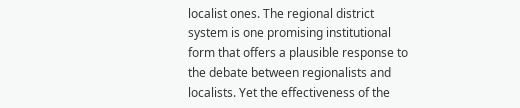localist ones. The regional district system is one promising institutional form that offers a plausible response to the debate between regionalists and localists. Yet the effectiveness of the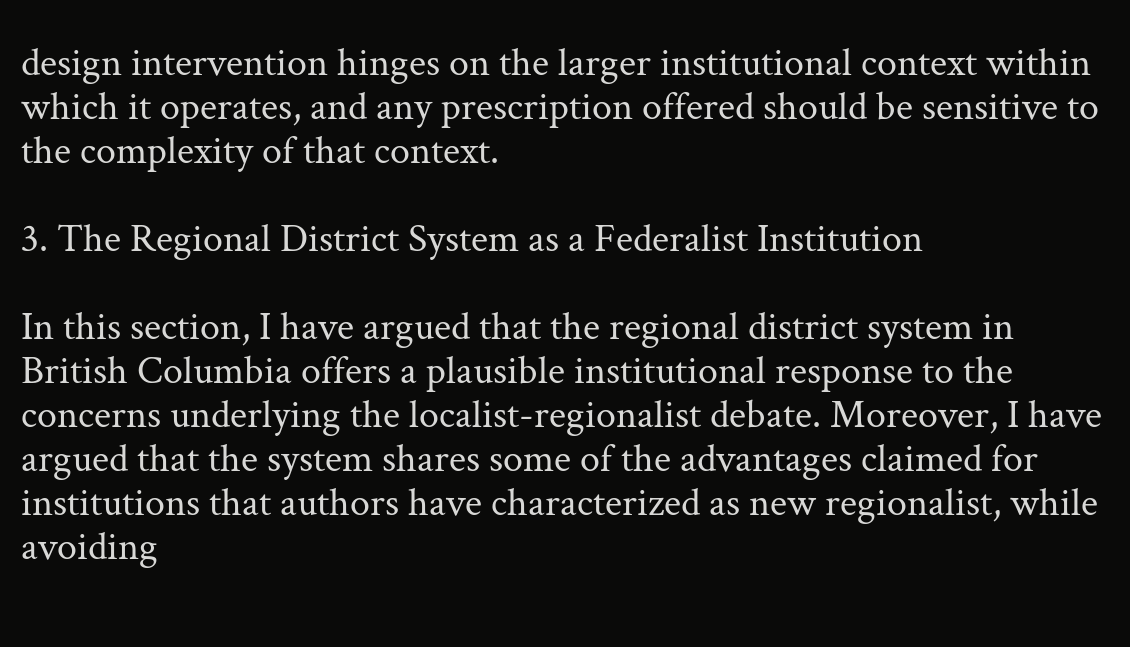design intervention hinges on the larger institutional context within which it operates, and any prescription offered should be sensitive to the complexity of that context.

3. The Regional District System as a Federalist Institution

In this section, I have argued that the regional district system in British Columbia offers a plausible institutional response to the concerns underlying the localist-regionalist debate. Moreover, I have argued that the system shares some of the advantages claimed for institutions that authors have characterized as new regionalist, while avoiding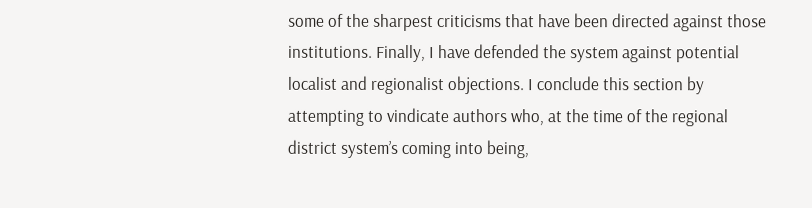some of the sharpest criticisms that have been directed against those institutions. Finally, I have defended the system against potential localist and regionalist objections. I conclude this section by attempting to vindicate authors who, at the time of the regional district system’s coming into being,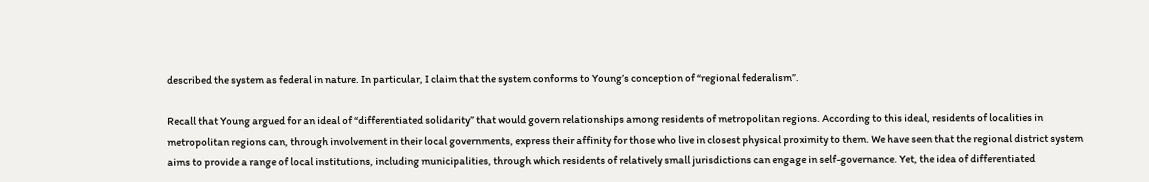described the system as federal in nature. In particular, I claim that the system conforms to Young’s conception of “regional federalism”.

Recall that Young argued for an ideal of “differentiated solidarity” that would govern relationships among residents of metropolitan regions. According to this ideal, residents of localities in metropolitan regions can, through involvement in their local governments, express their affinity for those who live in closest physical proximity to them. We have seen that the regional district system aims to provide a range of local institutions, including municipalities, through which residents of relatively small jurisdictions can engage in self-governance. Yet, the idea of differentiated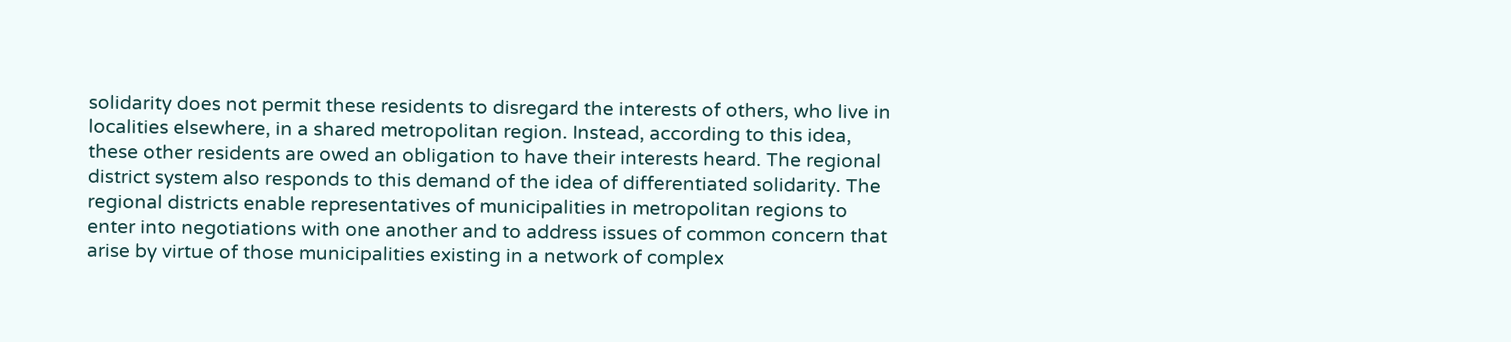solidarity does not permit these residents to disregard the interests of others, who live in localities elsewhere, in a shared metropolitan region. Instead, according to this idea, these other residents are owed an obligation to have their interests heard. The regional district system also responds to this demand of the idea of differentiated solidarity. The regional districts enable representatives of municipalities in metropolitan regions to enter into negotiations with one another and to address issues of common concern that arise by virtue of those municipalities existing in a network of complex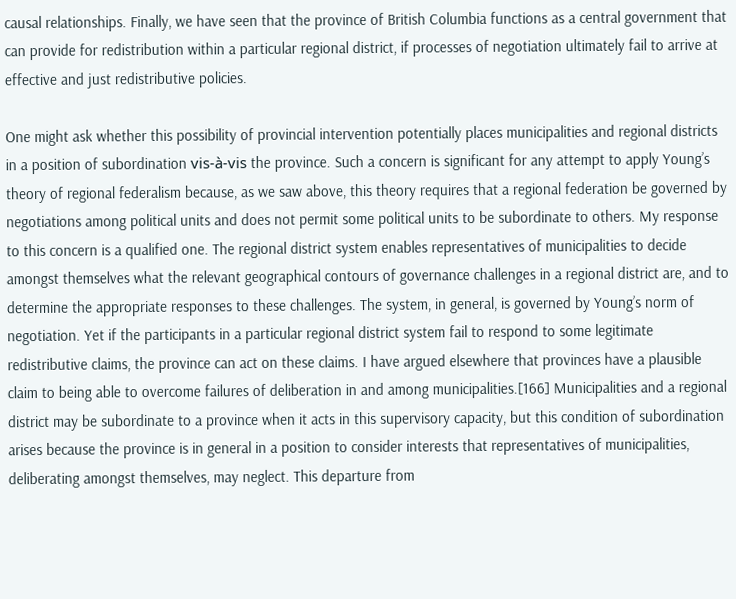causal relationships. Finally, we have seen that the province of British Columbia functions as a central government that can provide for redistribution within a particular regional district, if processes of negotiation ultimately fail to arrive at effective and just redistributive policies.

One might ask whether this possibility of provincial intervention potentially places municipalities and regional districts in a position of subordination vis-à-vis the province. Such a concern is significant for any attempt to apply Young’s theory of regional federalism because, as we saw above, this theory requires that a regional federation be governed by negotiations among political units and does not permit some political units to be subordinate to others. My response to this concern is a qualified one. The regional district system enables representatives of municipalities to decide amongst themselves what the relevant geographical contours of governance challenges in a regional district are, and to determine the appropriate responses to these challenges. The system, in general, is governed by Young’s norm of negotiation. Yet if the participants in a particular regional district system fail to respond to some legitimate redistributive claims, the province can act on these claims. I have argued elsewhere that provinces have a plausible claim to being able to overcome failures of deliberation in and among municipalities.[166] Municipalities and a regional district may be subordinate to a province when it acts in this supervisory capacity, but this condition of subordination arises because the province is in general in a position to consider interests that representatives of municipalities, deliberating amongst themselves, may neglect. This departure from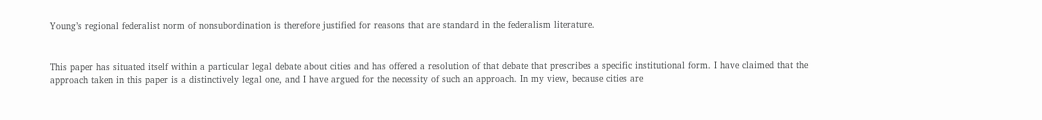Young’s regional federalist norm of nonsubordination is therefore justified for reasons that are standard in the federalism literature.


This paper has situated itself within a particular legal debate about cities and has offered a resolution of that debate that prescribes a specific institutional form. I have claimed that the approach taken in this paper is a distinctively legal one, and I have argued for the necessity of such an approach. In my view, because cities are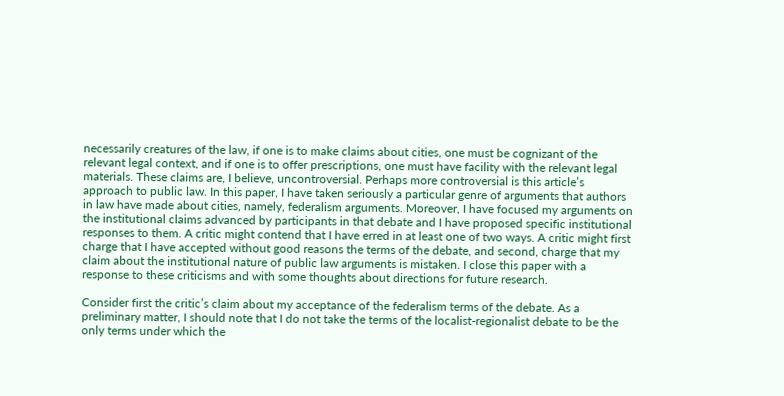necessarily creatures of the law, if one is to make claims about cities, one must be cognizant of the relevant legal context, and if one is to offer prescriptions, one must have facility with the relevant legal materials. These claims are, I believe, uncontroversial. Perhaps more controversial is this article’s approach to public law. In this paper, I have taken seriously a particular genre of arguments that authors in law have made about cities, namely, federalism arguments. Moreover, I have focused my arguments on the institutional claims advanced by participants in that debate and I have proposed specific institutional responses to them. A critic might contend that I have erred in at least one of two ways. A critic might first charge that I have accepted without good reasons the terms of the debate, and second, charge that my claim about the institutional nature of public law arguments is mistaken. I close this paper with a response to these criticisms and with some thoughts about directions for future research.

Consider first the critic’s claim about my acceptance of the federalism terms of the debate. As a preliminary matter, I should note that I do not take the terms of the localist-regionalist debate to be the only terms under which the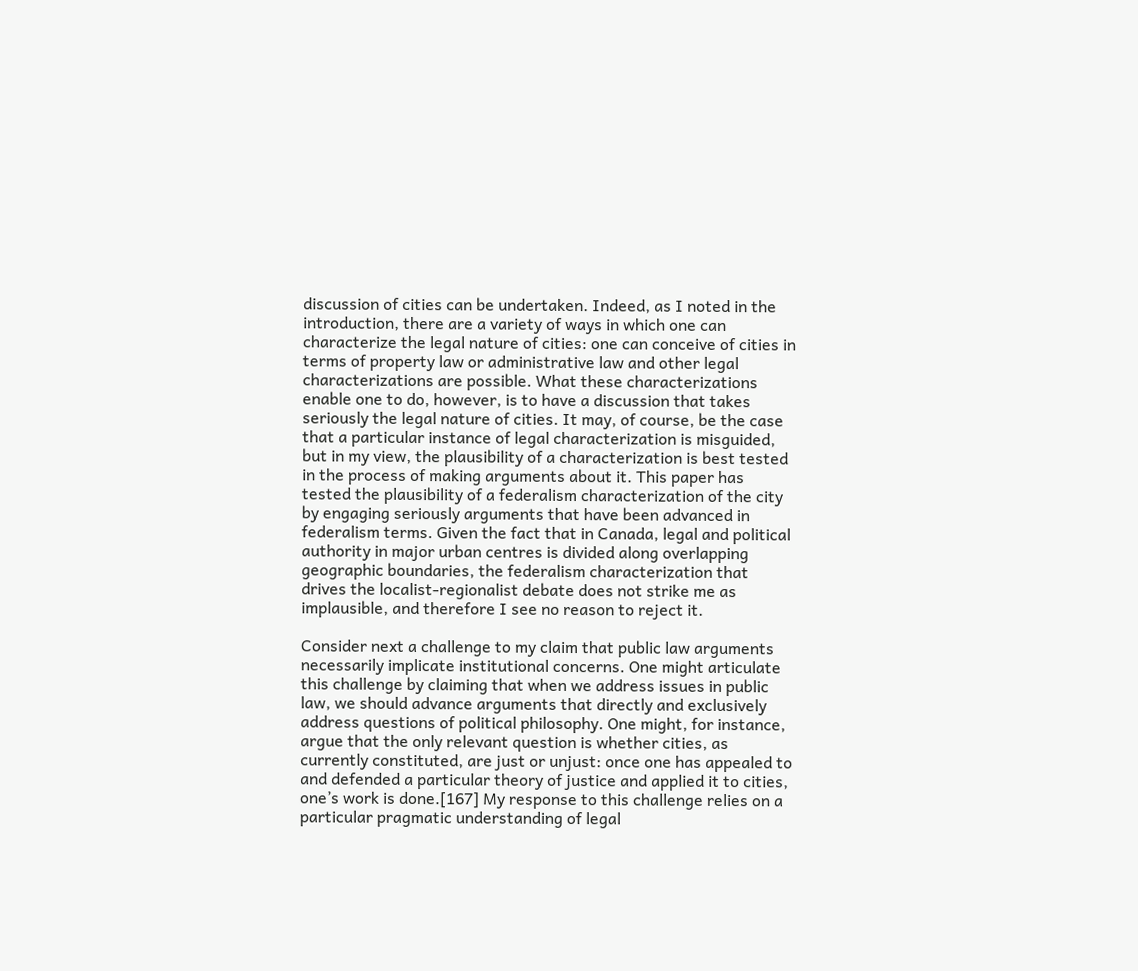discussion of cities can be undertaken. Indeed, as I noted in the introduction, there are a variety of ways in which one can characterize the legal nature of cities: one can conceive of cities in terms of property law or administrative law and other legal characterizations are possible. What these characterizations enable one to do, however, is to have a discussion that takes seriously the legal nature of cities. It may, of course, be the case that a particular instance of legal characterization is misguided, but in my view, the plausibility of a characterization is best tested in the process of making arguments about it. This paper has tested the plausibility of a federalism characterization of the city by engaging seriously arguments that have been advanced in federalism terms. Given the fact that in Canada, legal and political authority in major urban centres is divided along overlapping geographic boundaries, the federalism characterization that drives the localist-regionalist debate does not strike me as implausible, and therefore I see no reason to reject it.

Consider next a challenge to my claim that public law arguments necessarily implicate institutional concerns. One might articulate this challenge by claiming that when we address issues in public law, we should advance arguments that directly and exclusively address questions of political philosophy. One might, for instance, argue that the only relevant question is whether cities, as currently constituted, are just or unjust: once one has appealed to and defended a particular theory of justice and applied it to cities, one’s work is done.[167] My response to this challenge relies on a particular pragmatic understanding of legal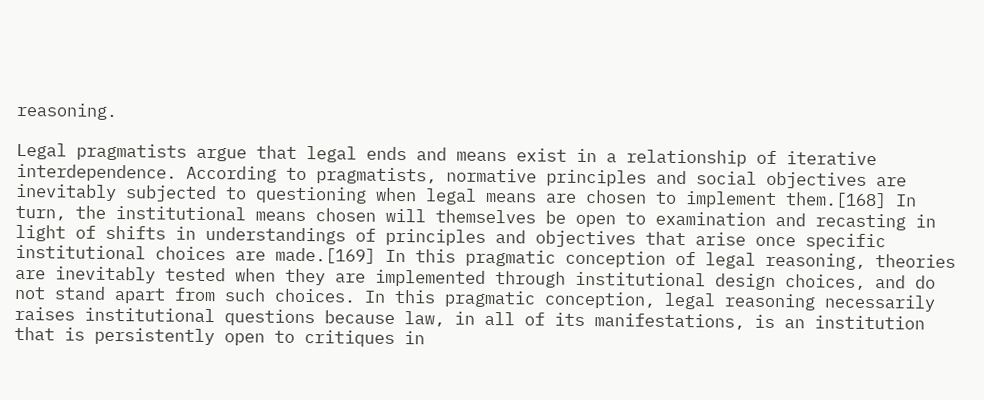reasoning.

Legal pragmatists argue that legal ends and means exist in a relationship of iterative interdependence. According to pragmatists, normative principles and social objectives are inevitably subjected to questioning when legal means are chosen to implement them.[168] In turn, the institutional means chosen will themselves be open to examination and recasting in light of shifts in understandings of principles and objectives that arise once specific institutional choices are made.[169] In this pragmatic conception of legal reasoning, theories are inevitably tested when they are implemented through institutional design choices, and do not stand apart from such choices. In this pragmatic conception, legal reasoning necessarily raises institutional questions because law, in all of its manifestations, is an institution that is persistently open to critiques in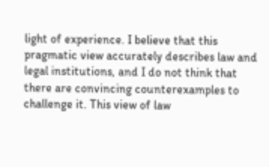light of experience. I believe that this pragmatic view accurately describes law and legal institutions, and I do not think that there are convincing counterexamples to challenge it. This view of law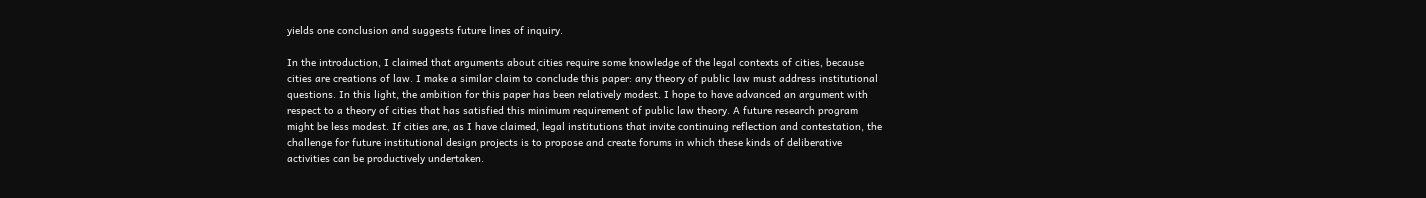yields one conclusion and suggests future lines of inquiry.

In the introduction, I claimed that arguments about cities require some knowledge of the legal contexts of cities, because cities are creations of law. I make a similar claim to conclude this paper: any theory of public law must address institutional questions. In this light, the ambition for this paper has been relatively modest. I hope to have advanced an argument with respect to a theory of cities that has satisfied this minimum requirement of public law theory. A future research program might be less modest. If cities are, as I have claimed, legal institutions that invite continuing reflection and contestation, the challenge for future institutional design projects is to propose and create forums in which these kinds of deliberative activities can be productively undertaken.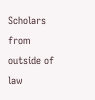Scholars from outside of law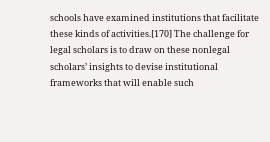schools have examined institutions that facilitate these kinds of activities.[170] The challenge for legal scholars is to draw on these nonlegal scholars’ insights to devise institutional frameworks that will enable such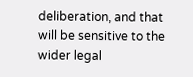deliberation, and that will be sensitive to the wider legal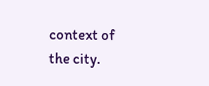context of the city.